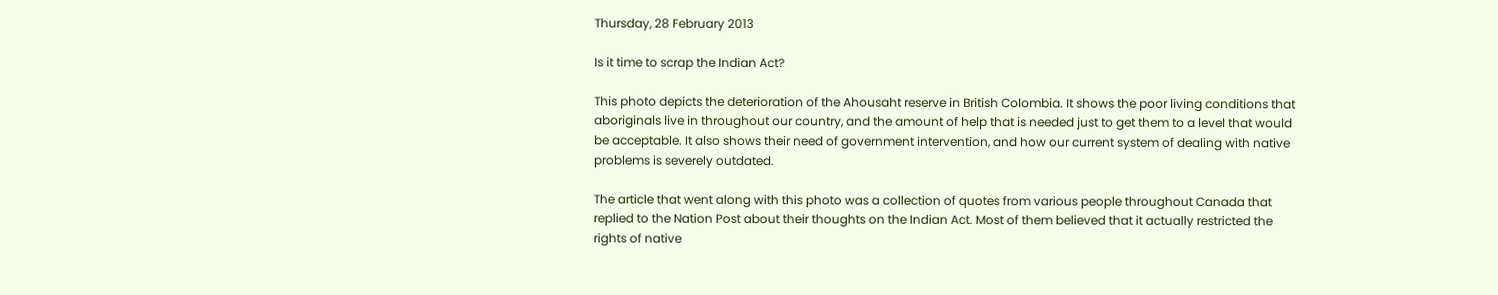Thursday, 28 February 2013

Is it time to scrap the Indian Act?

This photo depicts the deterioration of the Ahousaht reserve in British Colombia. It shows the poor living conditions that aboriginals live in throughout our country, and the amount of help that is needed just to get them to a level that would be acceptable. It also shows their need of government intervention, and how our current system of dealing with native problems is severely outdated.

The article that went along with this photo was a collection of quotes from various people throughout Canada that replied to the Nation Post about their thoughts on the Indian Act. Most of them believed that it actually restricted the rights of native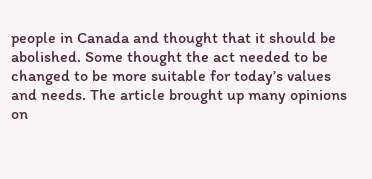people in Canada and thought that it should be abolished. Some thought the act needed to be changed to be more suitable for today’s values and needs. The article brought up many opinions on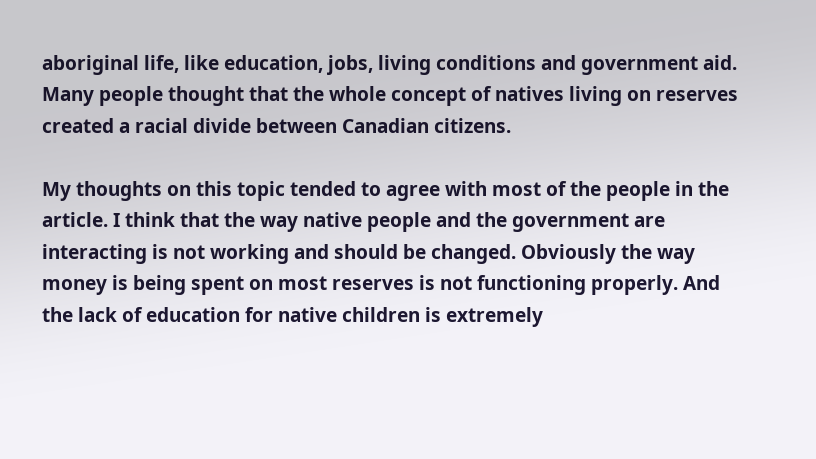aboriginal life, like education, jobs, living conditions and government aid. Many people thought that the whole concept of natives living on reserves created a racial divide between Canadian citizens.

My thoughts on this topic tended to agree with most of the people in the article. I think that the way native people and the government are interacting is not working and should be changed. Obviously the way money is being spent on most reserves is not functioning properly. And the lack of education for native children is extremely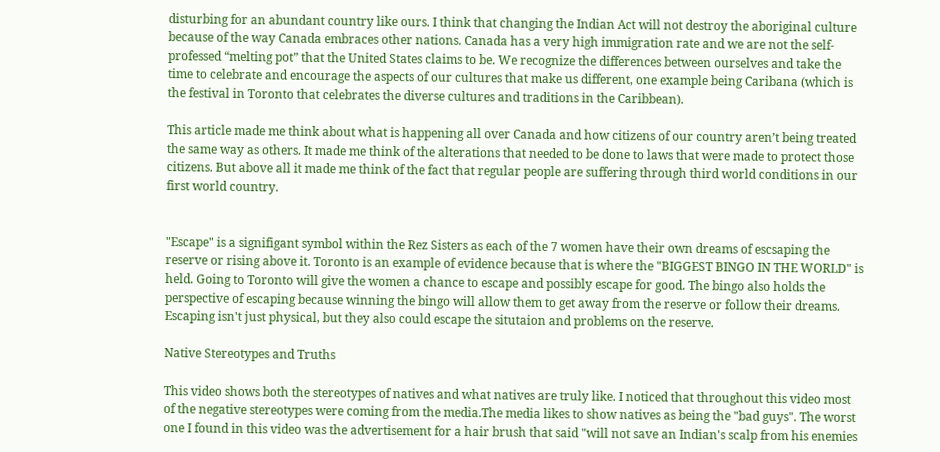disturbing for an abundant country like ours. I think that changing the Indian Act will not destroy the aboriginal culture because of the way Canada embraces other nations. Canada has a very high immigration rate and we are not the self-professed “melting pot” that the United States claims to be. We recognize the differences between ourselves and take the time to celebrate and encourage the aspects of our cultures that make us different, one example being Caribana (which is the festival in Toronto that celebrates the diverse cultures and traditions in the Caribbean).

This article made me think about what is happening all over Canada and how citizens of our country aren’t being treated the same way as others. It made me think of the alterations that needed to be done to laws that were made to protect those citizens. But above all it made me think of the fact that regular people are suffering through third world conditions in our first world country.


"Escape" is a signifigant symbol within the Rez Sisters as each of the 7 women have their own dreams of escsaping the reserve or rising above it. Toronto is an example of evidence because that is where the "BIGGEST BINGO IN THE WORLD" is held. Going to Toronto will give the women a chance to escape and possibly escape for good. The bingo also holds the perspective of escaping because winning the bingo will allow them to get away from the reserve or follow their dreams. Escaping isn't just physical, but they also could escape the situtaion and problems on the reserve.

Native Stereotypes and Truths

This video shows both the stereotypes of natives and what natives are truly like. I noticed that throughout this video most of the negative stereotypes were coming from the media.The media likes to show natives as being the "bad guys". The worst one I found in this video was the advertisement for a hair brush that said "will not save an Indian's scalp from his enemies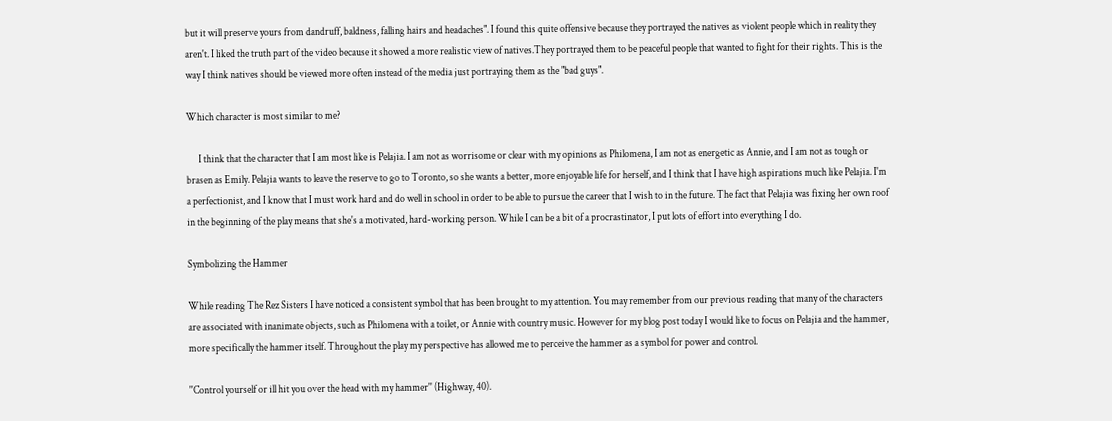but it will preserve yours from dandruff, baldness, falling hairs and headaches". I found this quite offensive because they portrayed the natives as violent people which in reality they aren't. I liked the truth part of the video because it showed a more realistic view of natives.They portrayed them to be peaceful people that wanted to fight for their rights. This is the way I think natives should be viewed more often instead of the media just portraying them as the "bad guys".

Which character is most similar to me?

      I think that the character that I am most like is Pelajia. I am not as worrisome or clear with my opinions as Philomena, I am not as energetic as Annie, and I am not as tough or brasen as Emily. Pelajia wants to leave the reserve to go to Toronto, so she wants a better, more enjoyable life for herself, and I think that I have high aspirations much like Pelajia. I'm a perfectionist, and I know that I must work hard and do well in school in order to be able to pursue the career that I wish to in the future. The fact that Pelajia was fixing her own roof in the beginning of the play means that she's a motivated, hard-working person. While I can be a bit of a procrastinator, I put lots of effort into everything I do.

Symbolizing the Hammer

While reading The Rez Sisters I have noticed a consistent symbol that has been brought to my attention. You may remember from our previous reading that many of the characters are associated with inanimate objects, such as Philomena with a toilet, or Annie with country music. However for my blog post today I would like to focus on Pelajia and the hammer, more specifically the hammer itself. Throughout the play my perspective has allowed me to perceive the hammer as a symbol for power and control.

''Control yourself or ill hit you over the head with my hammer'' (Highway, 40).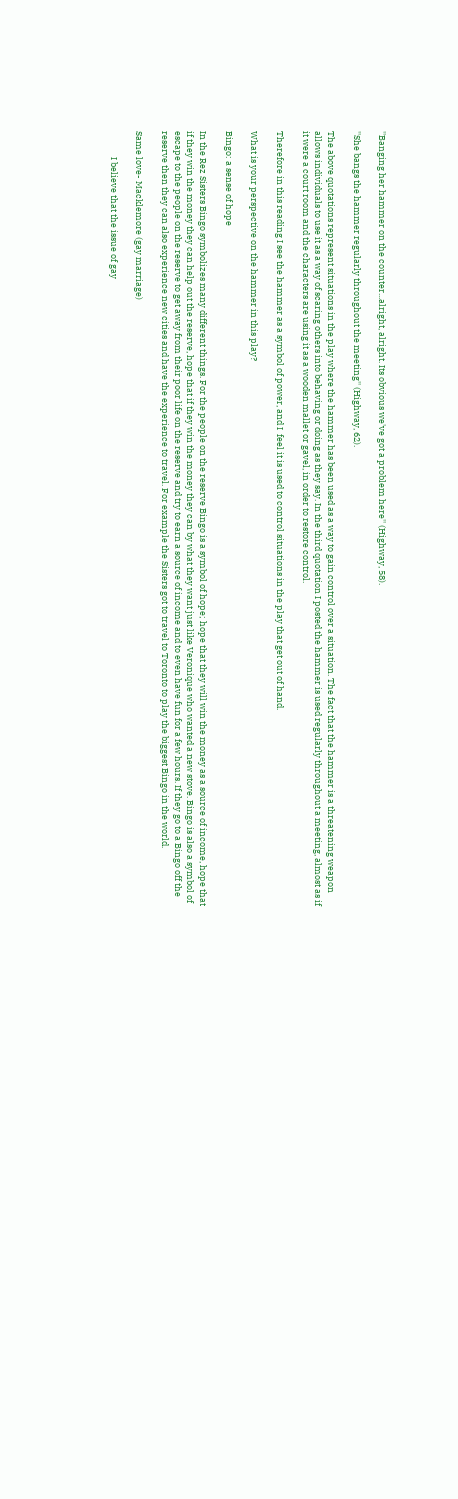''Banging her hammer on the counter...alright, alright. Its obvious we've got a problem here'' (Highway, 58).

''She bangs the hammer regularly throughout the meeting'' (Highway, 62).

The above quotations represent situations in the play where the hammer has been used as a way to gain control over a situation. The fact that the hammer is a threatening weapon allows individuals to use it as a way of scaring others into behaving or doing as they say. In the third quotation I posted the hammer is used regularly throughout a meeting, almost as if it were a court room and the characters are using it as a wooden mallet or gavel, in order to restore control.

Therefore in this reading I see the hammer as a symbol of power, and I  feel it is used to control situations in the play that get out of hand.

What is your perspective on the hammer in this play?

Bingo: a sense of hope

In the Rez Sisters Bingo symbolizes many different things. For the people on the reserve Bingo is a symbol of hope; hope that they will win the money as a source of income, hope that if they win the money they can help out the reserve, hope that if they win the money they can by what they want just like Veronique who wanted a new stove. Bingo is also a symbol of  escape to the people on the reserve to get away from their poor life on the reserve and try to earn a source of income and to even have fun for a few hours. If they go to a Bingo off the reserve then they can also experience new cities and have the experience to travel. For example the Sisters got to travel to Toronto to play the biggest Bingo in the world.

Same love- Macklemore (gay marriage)

             I believe that the issue of gay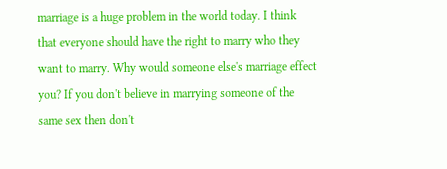marriage is a huge problem in the world today. I think that everyone should have the right to marry who they want to marry. Why would someone else's marriage effect you? If you don't believe in marrying someone of the same sex then don't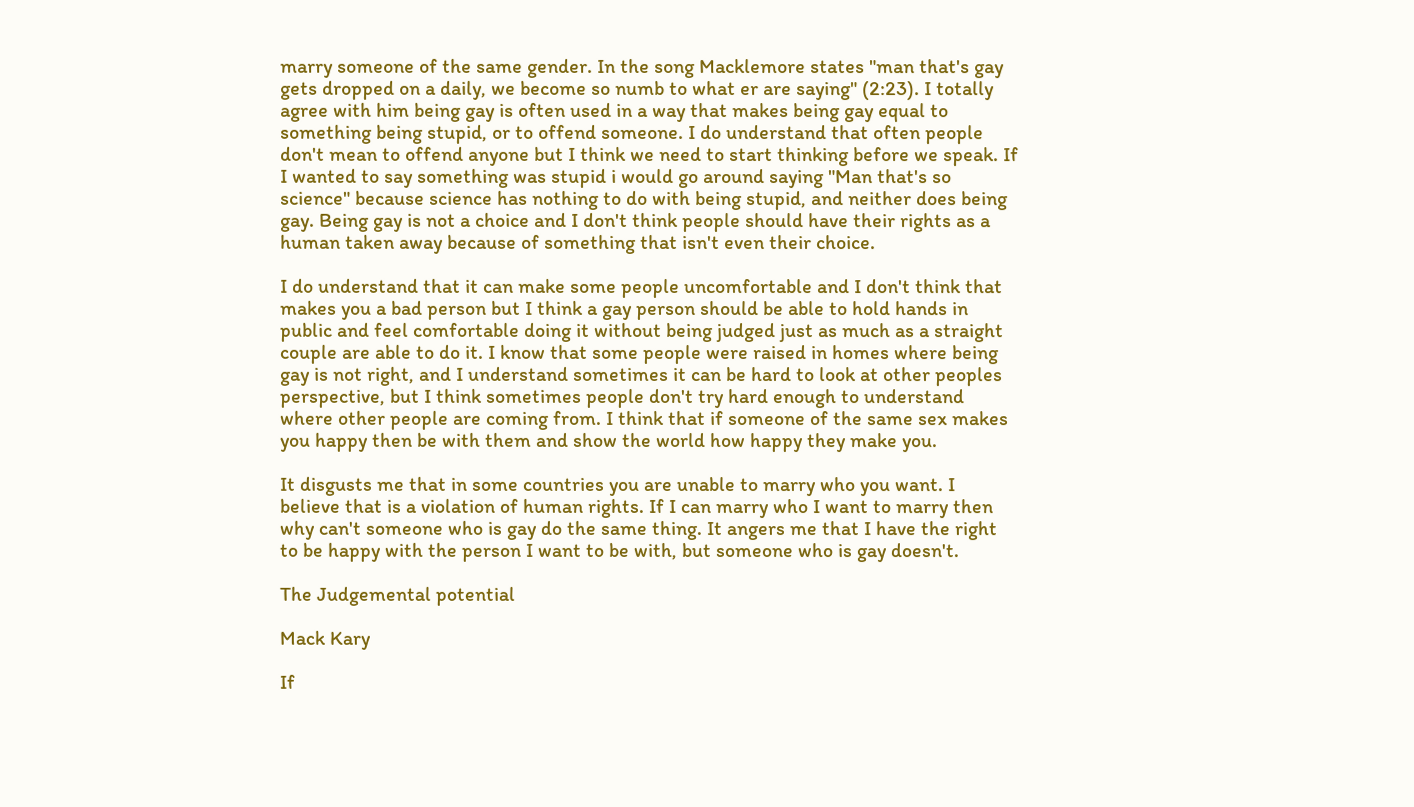marry someone of the same gender. In the song Macklemore states "man that's gay gets dropped on a daily, we become so numb to what er are saying" (2:23). I totally agree with him being gay is often used in a way that makes being gay equal to something being stupid, or to offend someone. I do understand that often people don't mean to offend anyone but I think we need to start thinking before we speak. If I wanted to say something was stupid i would go around saying "Man that's so science" because science has nothing to do with being stupid, and neither does being gay. Being gay is not a choice and I don't think people should have their rights as a human taken away because of something that isn't even their choice.

I do understand that it can make some people uncomfortable and I don't think that makes you a bad person but I think a gay person should be able to hold hands in public and feel comfortable doing it without being judged just as much as a straight couple are able to do it. I know that some people were raised in homes where being gay is not right, and I understand sometimes it can be hard to look at other peoples perspective, but I think sometimes people don't try hard enough to understand where other people are coming from. I think that if someone of the same sex makes you happy then be with them and show the world how happy they make you.

It disgusts me that in some countries you are unable to marry who you want. I believe that is a violation of human rights. If I can marry who I want to marry then why can't someone who is gay do the same thing. It angers me that I have the right to be happy with the person I want to be with, but someone who is gay doesn't.

The Judgemental potential

Mack Kary

If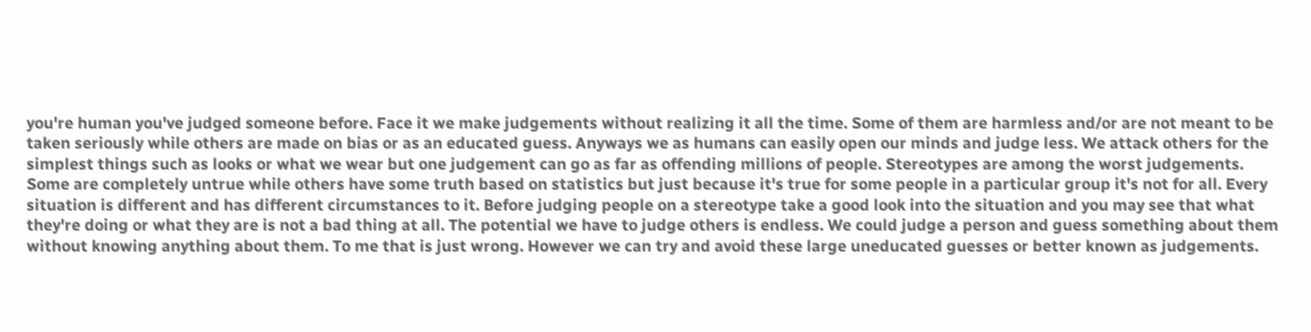you're human you've judged someone before. Face it we make judgements without realizing it all the time. Some of them are harmless and/or are not meant to be taken seriously while others are made on bias or as an educated guess. Anyways we as humans can easily open our minds and judge less. We attack others for the simplest things such as looks or what we wear but one judgement can go as far as offending millions of people. Stereotypes are among the worst judgements. Some are completely untrue while others have some truth based on statistics but just because it's true for some people in a particular group it's not for all. Every situation is different and has different circumstances to it. Before judging people on a stereotype take a good look into the situation and you may see that what they're doing or what they are is not a bad thing at all. The potential we have to judge others is endless. We could judge a person and guess something about them without knowing anything about them. To me that is just wrong. However we can try and avoid these large uneducated guesses or better known as judgements.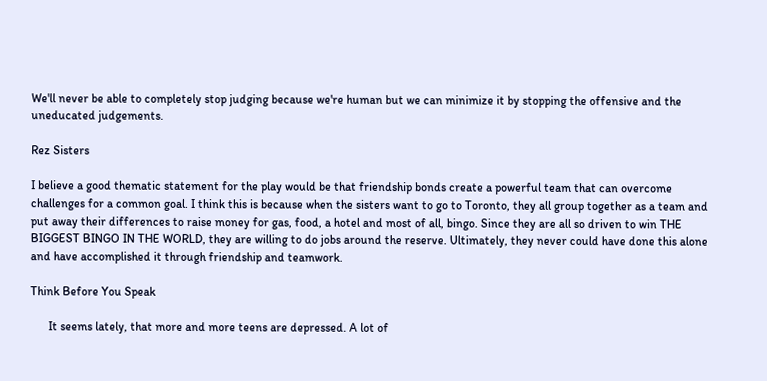We'll never be able to completely stop judging because we're human but we can minimize it by stopping the offensive and the uneducated judgements.

Rez Sisters

I believe a good thematic statement for the play would be that friendship bonds create a powerful team that can overcome challenges for a common goal. I think this is because when the sisters want to go to Toronto, they all group together as a team and put away their differences to raise money for gas, food, a hotel and most of all, bingo. Since they are all so driven to win THE BIGGEST BINGO IN THE WORLD, they are willing to do jobs around the reserve. Ultimately, they never could have done this alone and have accomplished it through friendship and teamwork.

Think Before You Speak

      It seems lately, that more and more teens are depressed. A lot of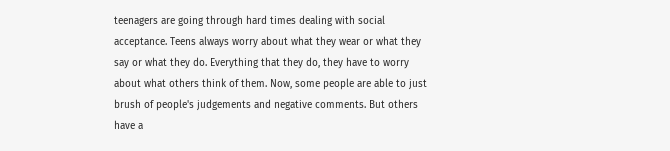teenagers are going through hard times dealing with social acceptance. Teens always worry about what they wear or what they say or what they do. Everything that they do, they have to worry about what others think of them. Now, some people are able to just brush of people's judgements and negative comments. But others have a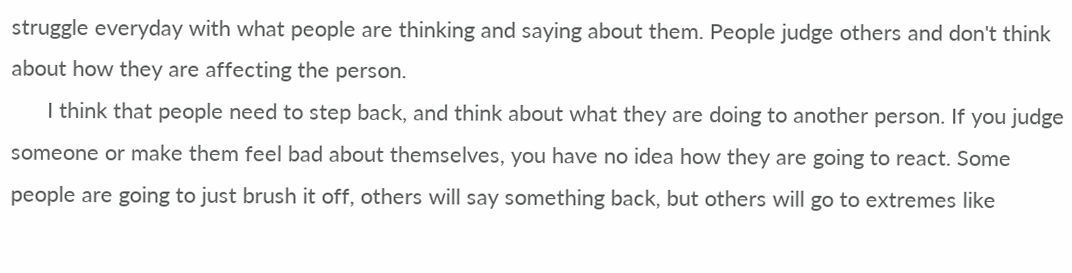struggle everyday with what people are thinking and saying about them. People judge others and don't think about how they are affecting the person.
      I think that people need to step back, and think about what they are doing to another person. If you judge someone or make them feel bad about themselves, you have no idea how they are going to react. Some people are going to just brush it off, others will say something back, but others will go to extremes like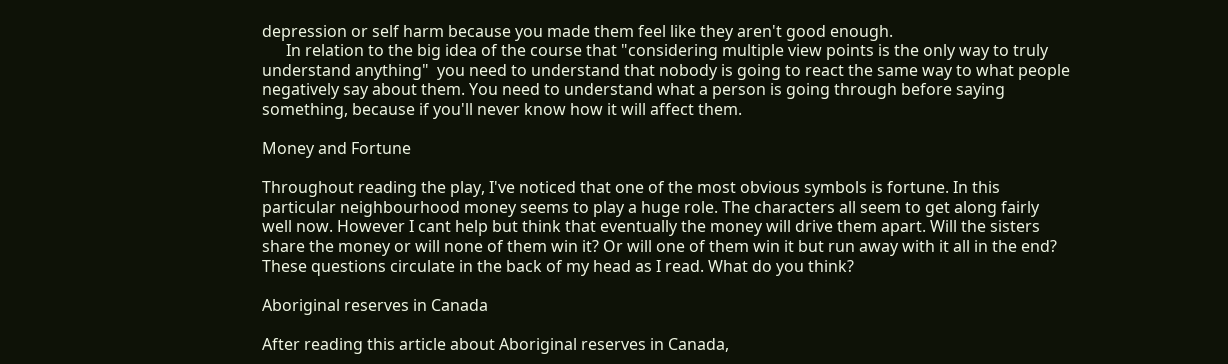depression or self harm because you made them feel like they aren't good enough.
      In relation to the big idea of the course that "considering multiple view points is the only way to truly understand anything"  you need to understand that nobody is going to react the same way to what people negatively say about them. You need to understand what a person is going through before saying something, because if you'll never know how it will affect them.

Money and Fortune

Throughout reading the play, I've noticed that one of the most obvious symbols is fortune. In this particular neighbourhood money seems to play a huge role. The characters all seem to get along fairly well now. However I cant help but think that eventually the money will drive them apart. Will the sisters share the money or will none of them win it? Or will one of them win it but run away with it all in the end? These questions circulate in the back of my head as I read. What do you think?

Aboriginal reserves in Canada

After reading this article about Aboriginal reserves in Canada,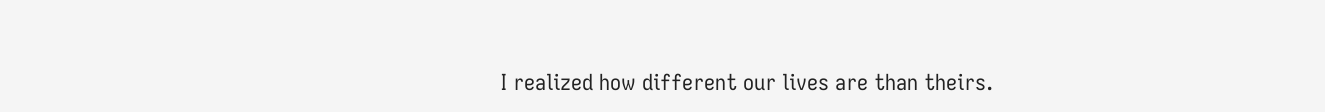I realized how different our lives are than theirs.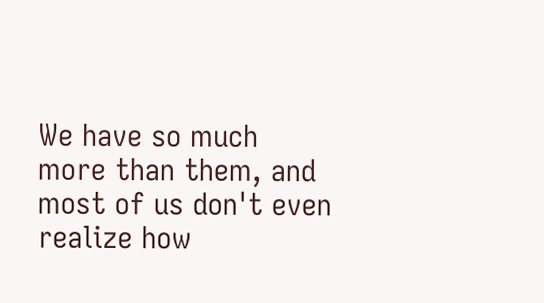We have so much more than them, and most of us don't even realize how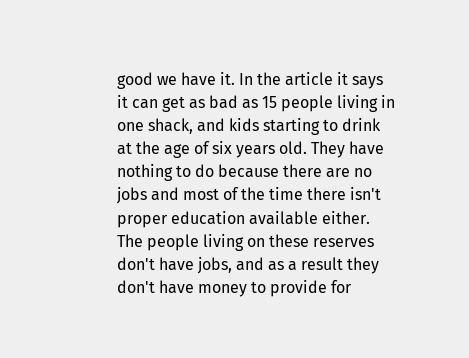good we have it. In the article it says it can get as bad as 15 people living in one shack, and kids starting to drink at the age of six years old. They have nothing to do because there are no jobs and most of the time there isn't proper education available either. The people living on these reserves don't have jobs, and as a result they don't have money to provide for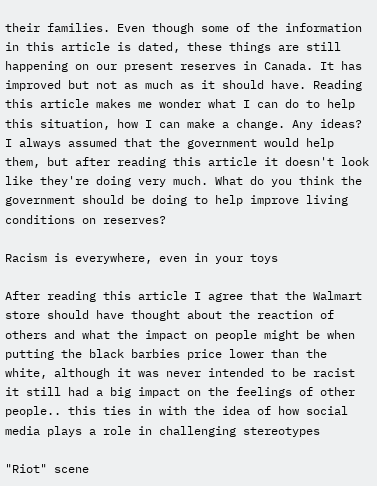their families. Even though some of the information in this article is dated, these things are still happening on our present reserves in Canada. It has improved but not as much as it should have. Reading this article makes me wonder what I can do to help this situation, how I can make a change. Any ideas? I always assumed that the government would help them, but after reading this article it doesn't look like they're doing very much. What do you think the government should be doing to help improve living conditions on reserves?

Racism is everywhere, even in your toys

After reading this article I agree that the Walmart store should have thought about the reaction of others and what the impact on people might be when putting the black barbies price lower than the white, although it was never intended to be racist it still had a big impact on the feelings of other people.. this ties in with the idea of how social media plays a role in challenging stereotypes

"Riot" scene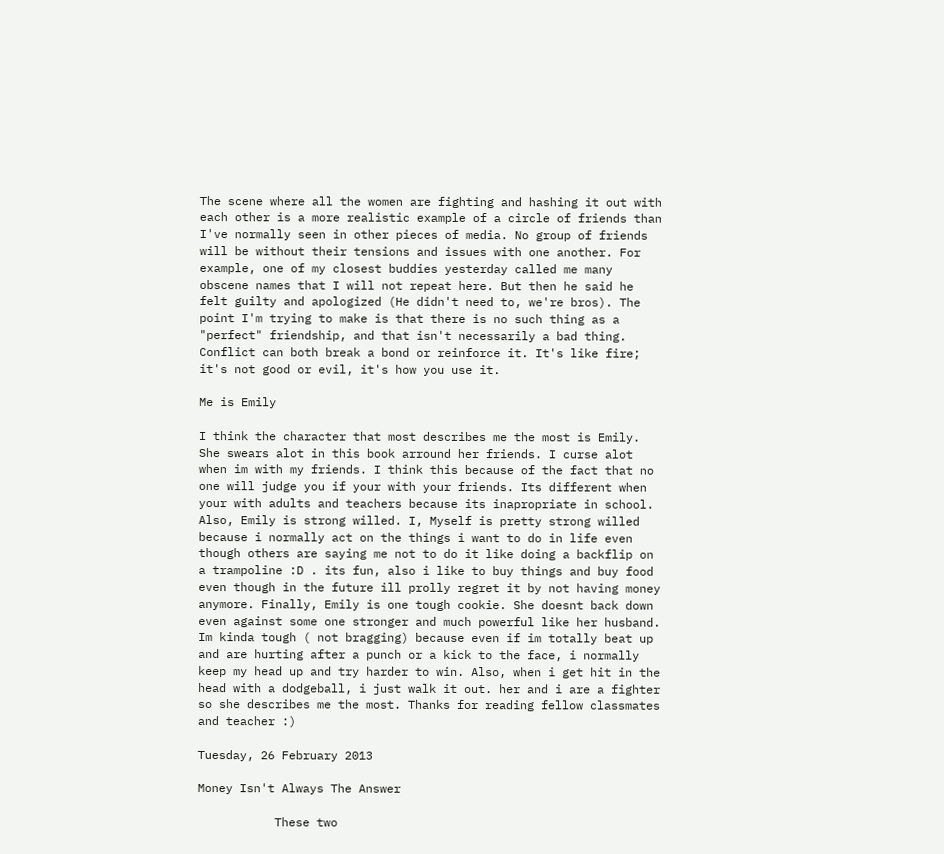The scene where all the women are fighting and hashing it out with each other is a more realistic example of a circle of friends than I've normally seen in other pieces of media. No group of friends will be without their tensions and issues with one another. For example, one of my closest buddies yesterday called me many obscene names that I will not repeat here. But then he said he felt guilty and apologized (He didn't need to, we're bros). The point I'm trying to make is that there is no such thing as a "perfect" friendship, and that isn't necessarily a bad thing. Conflict can both break a bond or reinforce it. It's like fire; it's not good or evil, it's how you use it.

Me is Emily

I think the character that most describes me the most is Emily. She swears alot in this book arround her friends. I curse alot when im with my friends. I think this because of the fact that no one will judge you if your with your friends. Its different when your with adults and teachers because its inapropriate in school. Also, Emily is strong willed. I, Myself is pretty strong willed because i normally act on the things i want to do in life even though others are saying me not to do it like doing a backflip on a trampoline :D . its fun, also i like to buy things and buy food even though in the future ill prolly regret it by not having money anymore. Finally, Emily is one tough cookie. She doesnt back down even against some one stronger and much powerful like her husband. Im kinda tough ( not bragging) because even if im totally beat up and are hurting after a punch or a kick to the face, i normally keep my head up and try harder to win. Also, when i get hit in the head with a dodgeball, i just walk it out. her and i are a fighter so she describes me the most. Thanks for reading fellow classmates and teacher :)

Tuesday, 26 February 2013

Money Isn't Always The Answer

           These two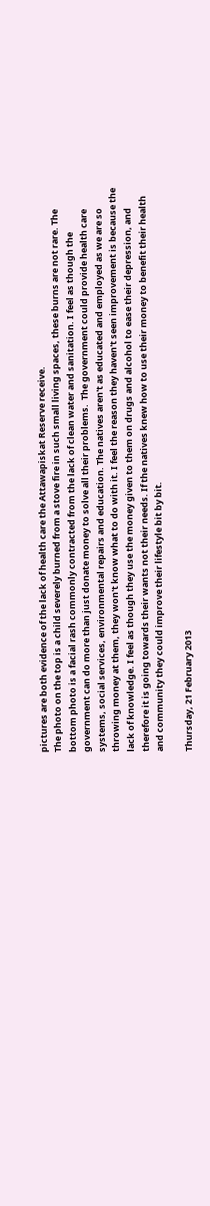pictures are both evidence of the lack of health care the Attawapiskat Reserve receive.
The photo on the top is a child severely burned from a stove fire in such small living spaces, these burns are not rare. The bottom photo is a facial rash commonly contracted from the lack of clean water and sanitation. I feel as though the government can do more than just donate money to solve all their problems.  The government could provide health care systems, social services, environmental repairs and education. The natives aren't as educated and employed as we are so throwing money at them, they won't know what to do with it. I feel the reason they haven't seen improvement is because the lack of knowledge. I feel as though they use the money given to them on drugs and alcohol to ease their depression, and therefore it is going towards their wants not their needs. If the natives knew how to use their money to benefit their health and community they could improve their lifestyle bit by bit.

Thursday, 21 February 2013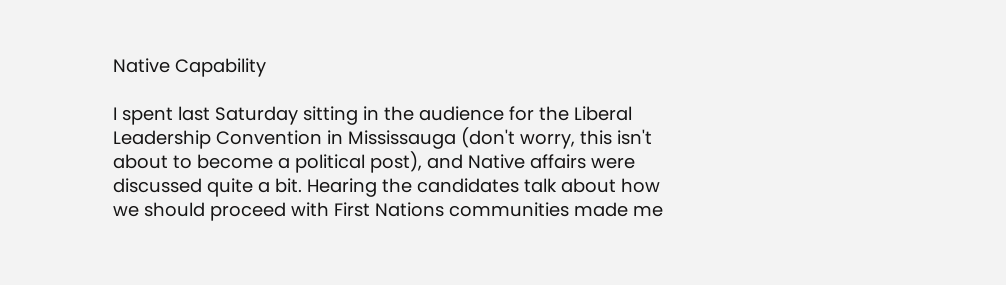Native Capability

I spent last Saturday sitting in the audience for the Liberal Leadership Convention in Mississauga (don't worry, this isn't about to become a political post), and Native affairs were discussed quite a bit. Hearing the candidates talk about how we should proceed with First Nations communities made me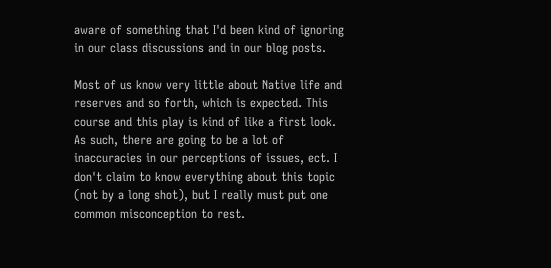aware of something that I'd been kind of ignoring in our class discussions and in our blog posts.

Most of us know very little about Native life and reserves and so forth, which is expected. This course and this play is kind of like a first look. As such, there are going to be a lot of inaccuracies in our perceptions of issues, ect. I don't claim to know everything about this topic (not by a long shot), but I really must put one common misconception to rest.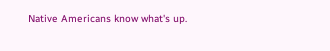Native Americans know what's up.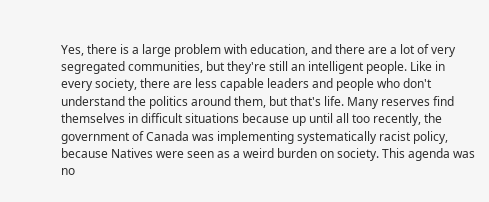Yes, there is a large problem with education, and there are a lot of very segregated communities, but they're still an intelligent people. Like in every society, there are less capable leaders and people who don't understand the politics around them, but that's life. Many reserves find themselves in difficult situations because up until all too recently, the government of Canada was implementing systematically racist policy, because Natives were seen as a weird burden on society. This agenda was no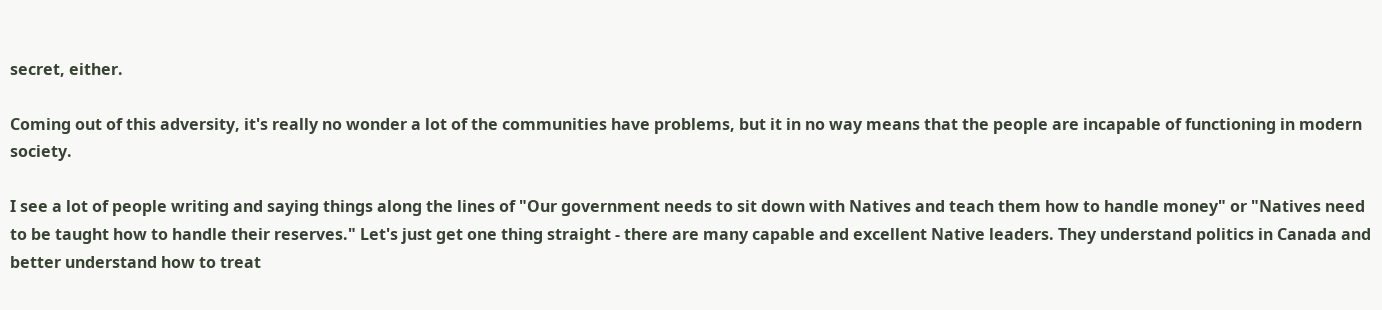secret, either.

Coming out of this adversity, it's really no wonder a lot of the communities have problems, but it in no way means that the people are incapable of functioning in modern society.

I see a lot of people writing and saying things along the lines of "Our government needs to sit down with Natives and teach them how to handle money" or "Natives need to be taught how to handle their reserves." Let's just get one thing straight - there are many capable and excellent Native leaders. They understand politics in Canada and better understand how to treat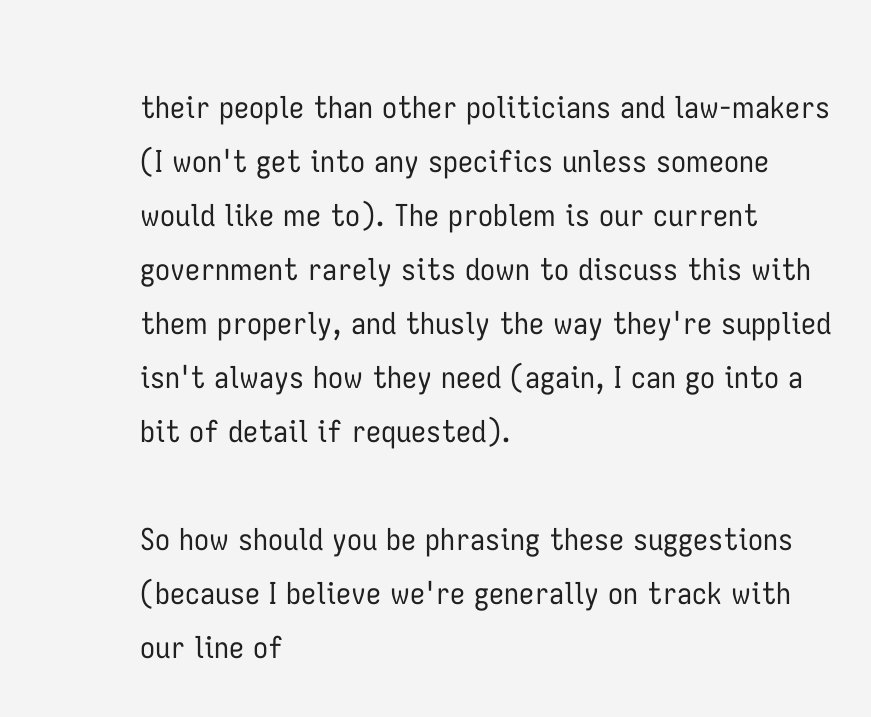their people than other politicians and law-makers (I won't get into any specifics unless someone would like me to). The problem is our current government rarely sits down to discuss this with them properly, and thusly the way they're supplied isn't always how they need (again, I can go into a bit of detail if requested).

So how should you be phrasing these suggestions (because I believe we're generally on track with our line of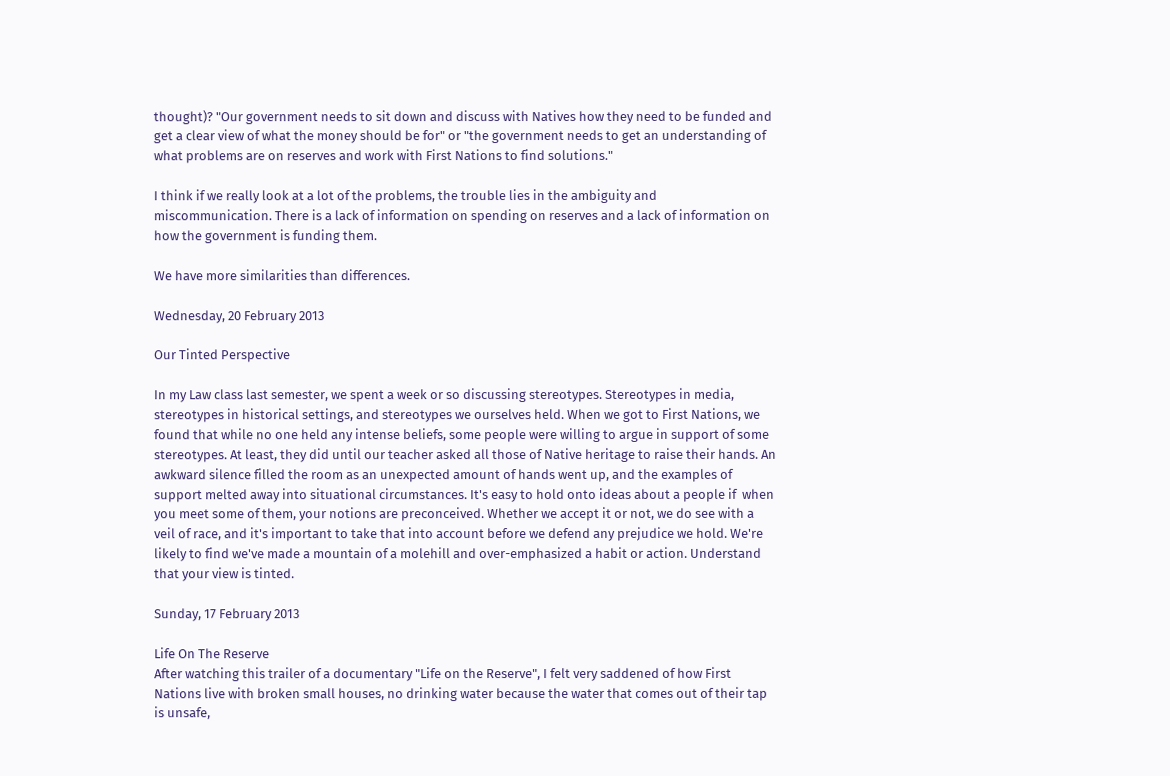thought)? "Our government needs to sit down and discuss with Natives how they need to be funded and get a clear view of what the money should be for" or "the government needs to get an understanding of what problems are on reserves and work with First Nations to find solutions."

I think if we really look at a lot of the problems, the trouble lies in the ambiguity and miscommunication. There is a lack of information on spending on reserves and a lack of information on how the government is funding them.

We have more similarities than differences.

Wednesday, 20 February 2013

Our Tinted Perspective

In my Law class last semester, we spent a week or so discussing stereotypes. Stereotypes in media, stereotypes in historical settings, and stereotypes we ourselves held. When we got to First Nations, we found that while no one held any intense beliefs, some people were willing to argue in support of some stereotypes. At least, they did until our teacher asked all those of Native heritage to raise their hands. An awkward silence filled the room as an unexpected amount of hands went up, and the examples of support melted away into situational circumstances. It's easy to hold onto ideas about a people if  when you meet some of them, your notions are preconceived. Whether we accept it or not, we do see with a veil of race, and it's important to take that into account before we defend any prejudice we hold. We're likely to find we've made a mountain of a molehill and over-emphasized a habit or action. Understand that your view is tinted.

Sunday, 17 February 2013

Life On The Reserve
After watching this trailer of a documentary "Life on the Reserve", I felt very saddened of how First Nations live with broken small houses, no drinking water because the water that comes out of their tap is unsafe,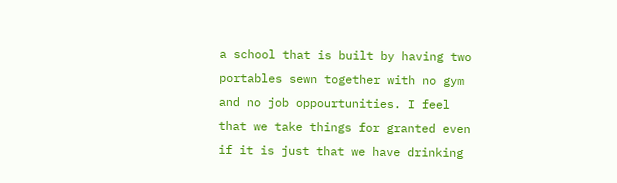a school that is built by having two portables sewn together with no gym and no job oppourtunities. I feel that we take things for granted even if it is just that we have drinking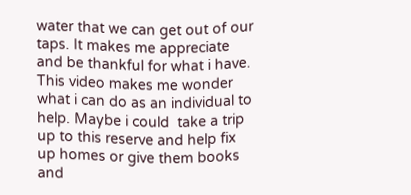water that we can get out of our taps. It makes me appreciate and be thankful for what i have. This video makes me wonder what i can do as an individual to help. Maybe i could  take a trip up to this reserve and help fix up homes or give them books and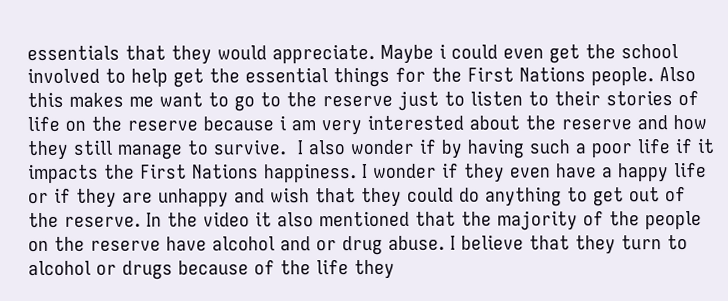essentials that they would appreciate. Maybe i could even get the school involved to help get the essential things for the First Nations people. Also this makes me want to go to the reserve just to listen to their stories of life on the reserve because i am very interested about the reserve and how they still manage to survive.  I also wonder if by having such a poor life if it impacts the First Nations happiness. I wonder if they even have a happy life or if they are unhappy and wish that they could do anything to get out of the reserve. In the video it also mentioned that the majority of the people on the reserve have alcohol and or drug abuse. I believe that they turn to alcohol or drugs because of the life they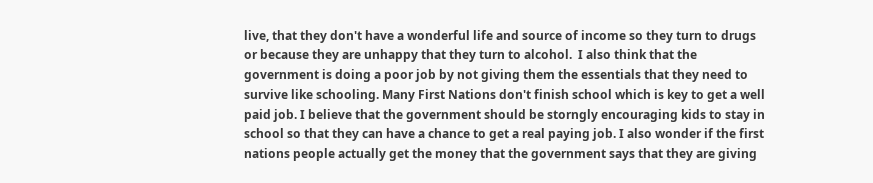live, that they don't have a wonderful life and source of income so they turn to drugs or because they are unhappy that they turn to alcohol.  I also think that the government is doing a poor job by not giving them the essentials that they need to survive like schooling. Many First Nations don't finish school which is key to get a well paid job. I believe that the government should be storngly encouraging kids to stay in school so that they can have a chance to get a real paying job. I also wonder if the first nations people actually get the money that the government says that they are giving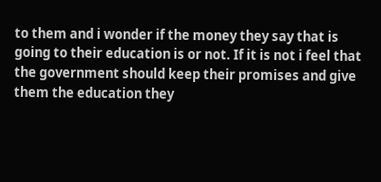to them and i wonder if the money they say that is going to their education is or not. If it is not i feel that the government should keep their promises and give them the education they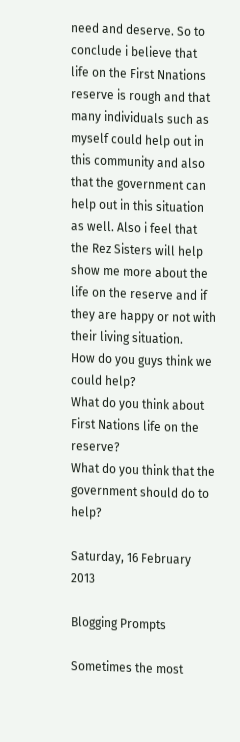need and deserve. So to conclude i believe that life on the First Nnations reserve is rough and that many individuals such as myself could help out in this community and also that the government can help out in this situation as well. Also i feel that the Rez Sisters will help show me more about the life on the reserve and if they are happy or not with their living situation.
How do you guys think we could help?
What do you think about First Nations life on the reserve?
What do you think that the government should do to help?

Saturday, 16 February 2013

Blogging Prompts

Sometimes the most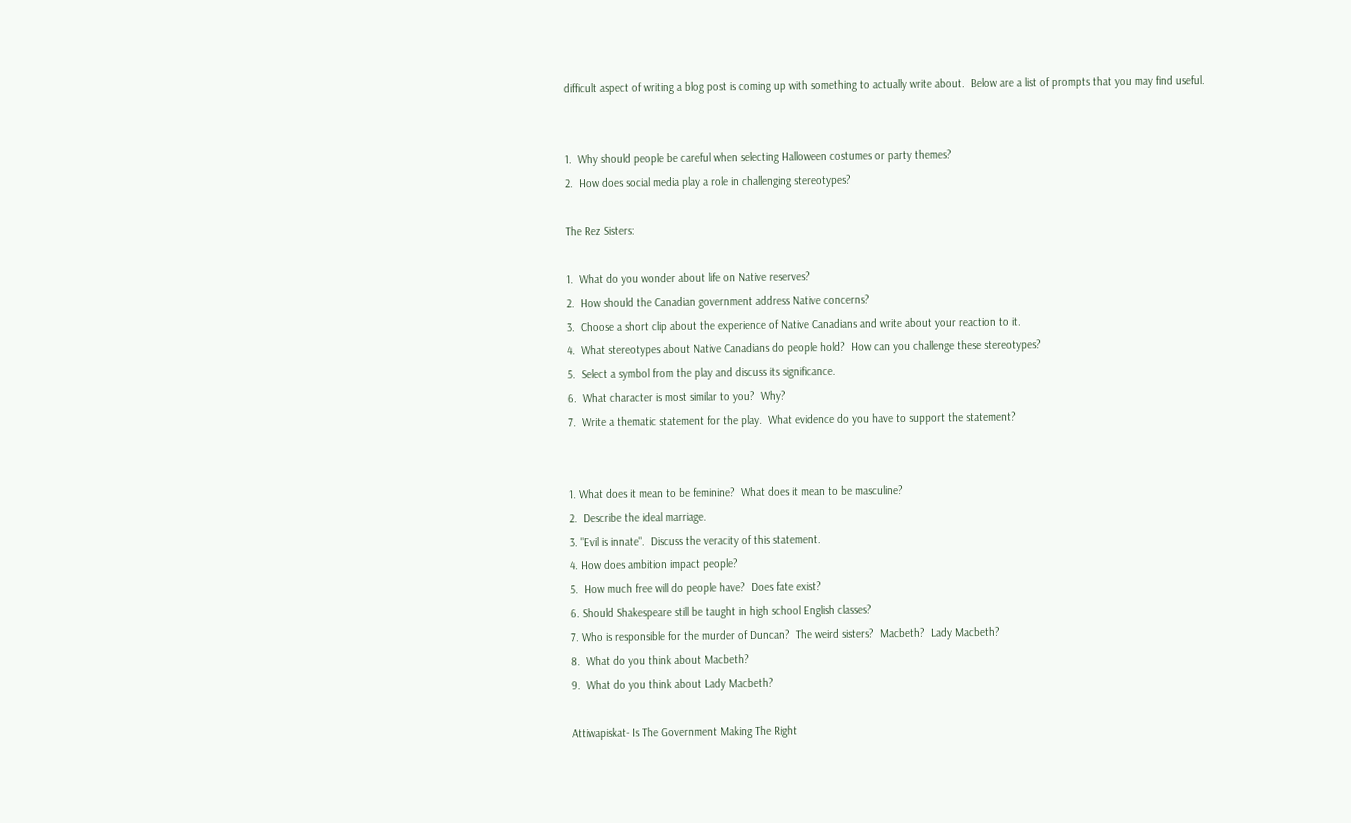difficult aspect of writing a blog post is coming up with something to actually write about.  Below are a list of prompts that you may find useful.


1.  Why should people be careful when selecting Halloween costumes or party themes?
2.  How does social media play a role in challenging stereotypes?

The Rez Sisters:

1.  What do you wonder about life on Native reserves?
2.  How should the Canadian government address Native concerns?
3.  Choose a short clip about the experience of Native Canadians and write about your reaction to it.
4.  What stereotypes about Native Canadians do people hold?  How can you challenge these stereotypes?
5.  Select a symbol from the play and discuss its significance.
6.  What character is most similar to you?  Why?
7.  Write a thematic statement for the play.  What evidence do you have to support the statement?


1. What does it mean to be feminine?  What does it mean to be masculine?
2.  Describe the ideal marriage.
3. "Evil is innate".  Discuss the veracity of this statement.
4. How does ambition impact people?
5.  How much free will do people have?  Does fate exist?
6. Should Shakespeare still be taught in high school English classes?
7. Who is responsible for the murder of Duncan?  The weird sisters?  Macbeth?  Lady Macbeth?
8.  What do you think about Macbeth?
9.  What do you think about Lady Macbeth?

Attiwapiskat- Is The Government Making The Right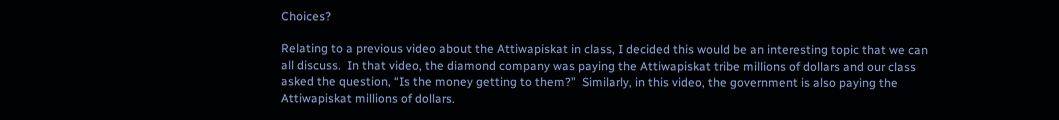Choices?

Relating to a previous video about the Attiwapiskat in class, I decided this would be an interesting topic that we can all discuss.  In that video, the diamond company was paying the Attiwapiskat tribe millions of dollars and our class asked the question, “Is the money getting to them?”  Similarly, in this video, the government is also paying the Attiwapiskat millions of dollars.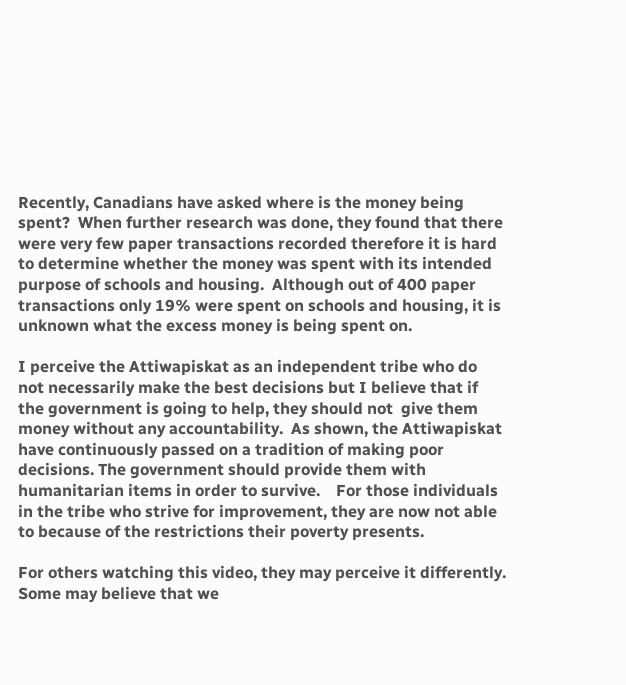Recently, Canadians have asked where is the money being spent?  When further research was done, they found that there were very few paper transactions recorded therefore it is hard to determine whether the money was spent with its intended purpose of schools and housing.  Although out of 400 paper transactions only 19% were spent on schools and housing, it is unknown what the excess money is being spent on.

I perceive the Attiwapiskat as an independent tribe who do not necessarily make the best decisions but I believe that if the government is going to help, they should not  give them money without any accountability.  As shown, the Attiwapiskat have continuously passed on a tradition of making poor decisions. The government should provide them with humanitarian items in order to survive.    For those individuals in the tribe who strive for improvement, they are now not able to because of the restrictions their poverty presents.

For others watching this video, they may perceive it differently.  Some may believe that we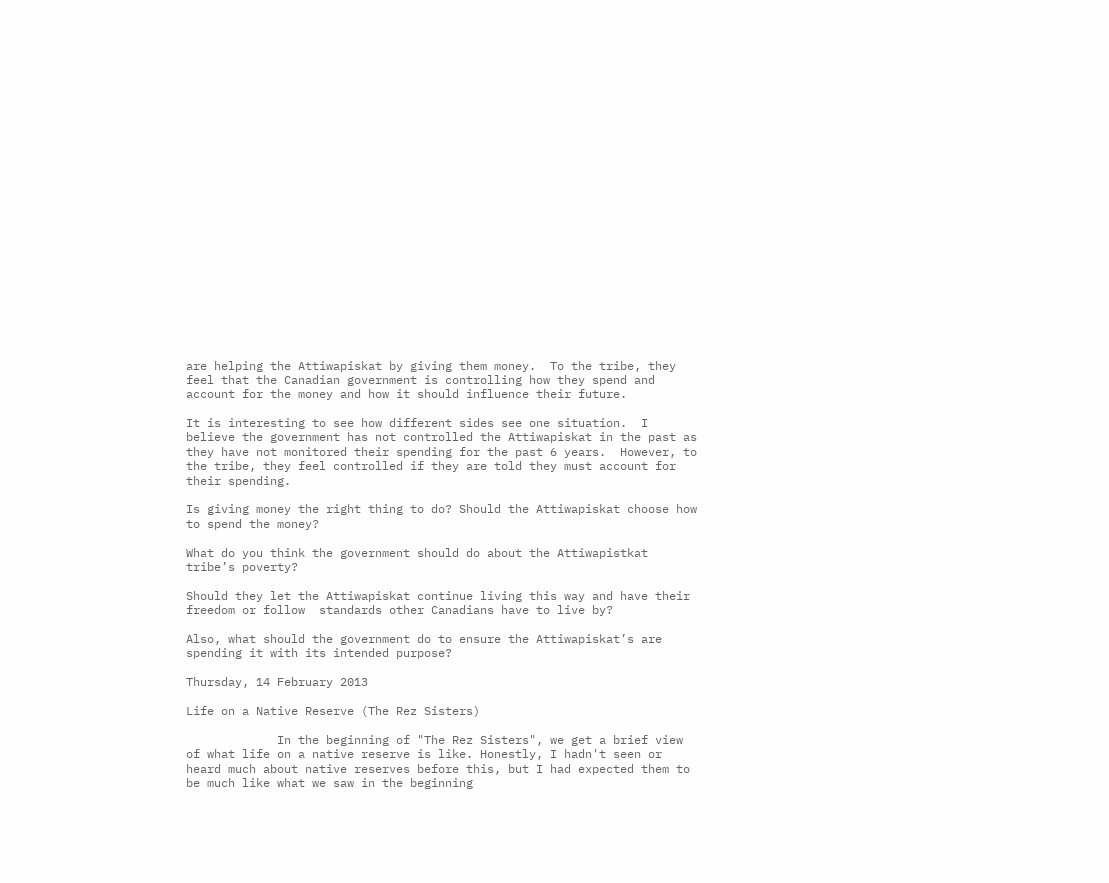are helping the Attiwapiskat by giving them money.  To the tribe, they feel that the Canadian government is controlling how they spend and account for the money and how it should influence their future.

It is interesting to see how different sides see one situation.  I believe the government has not controlled the Attiwapiskat in the past as they have not monitored their spending for the past 6 years.  However, to the tribe, they feel controlled if they are told they must account for their spending.

Is giving money the right thing to do? Should the Attiwapiskat choose how to spend the money?

What do you think the government should do about the Attiwapistkat tribe’s poverty?

Should they let the Attiwapiskat continue living this way and have their freedom or follow  standards other Canadians have to live by?

Also, what should the government do to ensure the Attiwapiskat’s are spending it with its intended purpose?

Thursday, 14 February 2013

Life on a Native Reserve (The Rez Sisters)

             In the beginning of "The Rez Sisters", we get a brief view of what life on a native reserve is like. Honestly, I hadn't seen or heard much about native reserves before this, but I had expected them to be much like what we saw in the beginning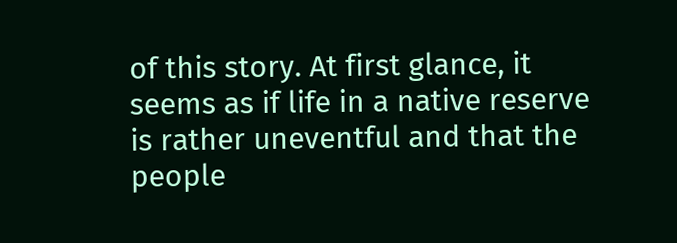of this story. At first glance, it seems as if life in a native reserve is rather uneventful and that the people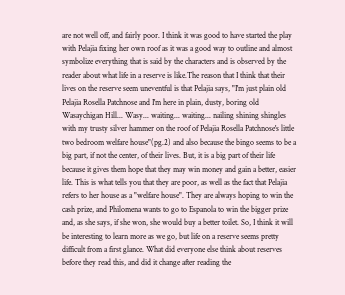are not well off, and fairly poor. I think it was good to have started the play with Pelajia fixing her own roof as it was a good way to outline and almost symbolize everything that is said by the characters and is observed by the reader about what life in a reserve is like.The reason that I think that their lives on the reserve seem uneventful is that Pelajia says, "I'm just plain old Pelajia Rosella Patchnose and I'm here in plain, dusty, boring old Wasaychigan Hill... Wasy... waiting... waiting... nailing shining shingles with my trusty silver hammer on the roof of Pelajia Rosella Patchnose's little two bedroom welfare house"(pg.2) and also because the bingo seems to be a big part, if not the center, of their lives. But, it is a big part of their life because it gives them hope that they may win money and gain a better, easier life. This is what tells you that they are poor, as well as the fact that Pelajia refers to her house as a "welfare house". They are always hoping to win the cash prize, and Philomena wants to go to Espanola to win the bigger prize and, as she says, if she won, she would buy a better toilet. So, I think it will be interesting to learn more as we go, but life on a reserve seems pretty difficult from a first glance. What did everyone else think about reserves before they read this, and did it change after reading the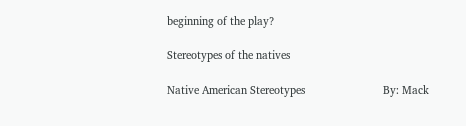beginning of the play?

Stereotypes of the natives

Native American Stereotypes                          By: Mack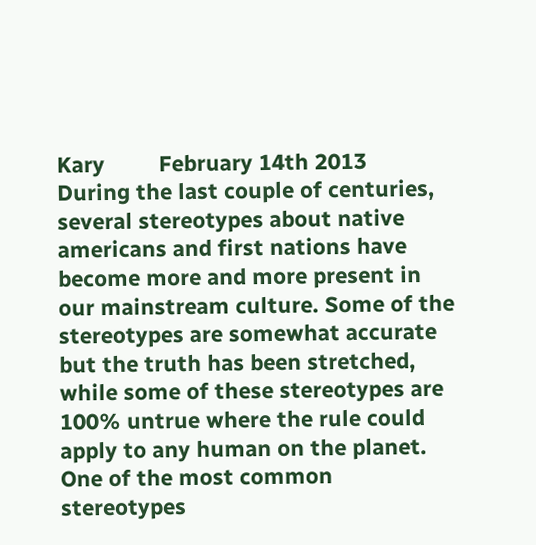Kary         February 14th 2013
During the last couple of centuries, several stereotypes about native americans and first nations have become more and more present in our mainstream culture. Some of the stereotypes are somewhat accurate but the truth has been stretched, while some of these stereotypes are 100% untrue where the rule could apply to any human on the planet. One of the most common stereotypes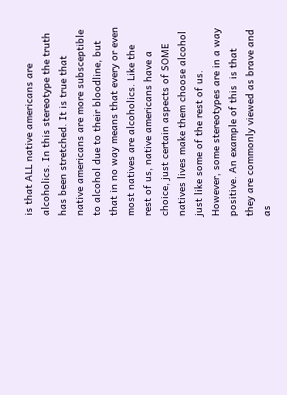is that ALL native americans are alcoholics. In this stereotype the truth has been stretched. It is true that native americans are more subsceptible to alcohol due to their bloodline, but that in no way means that every or even most natives are alcoholics. Like the rest of us, native americans have a choice, just certain aspects of SOME natives lives make them choose alcohol just like some of the rest of us. However, some stereotypes are in a way positive. An example of this  is that they are commonly viewed as brave and as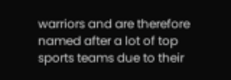warriors and are therefore named after a lot of top sports teams due to their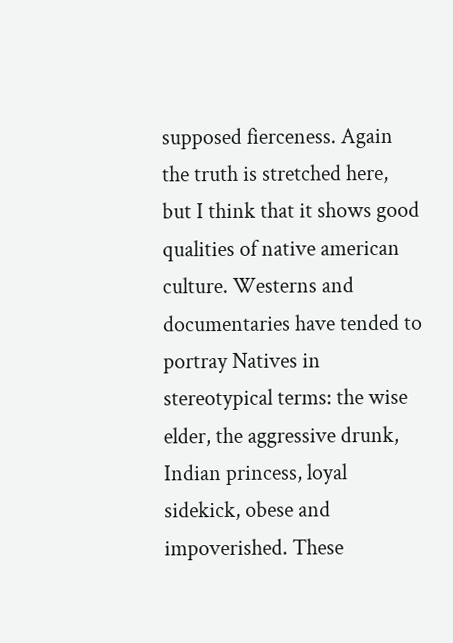supposed fierceness. Again the truth is stretched here, but I think that it shows good qualities of native american culture. Westerns and documentaries have tended to portray Natives in stereotypical terms: the wise elder, the aggressive drunk, Indian princess, loyal sidekick, obese and impoverished. These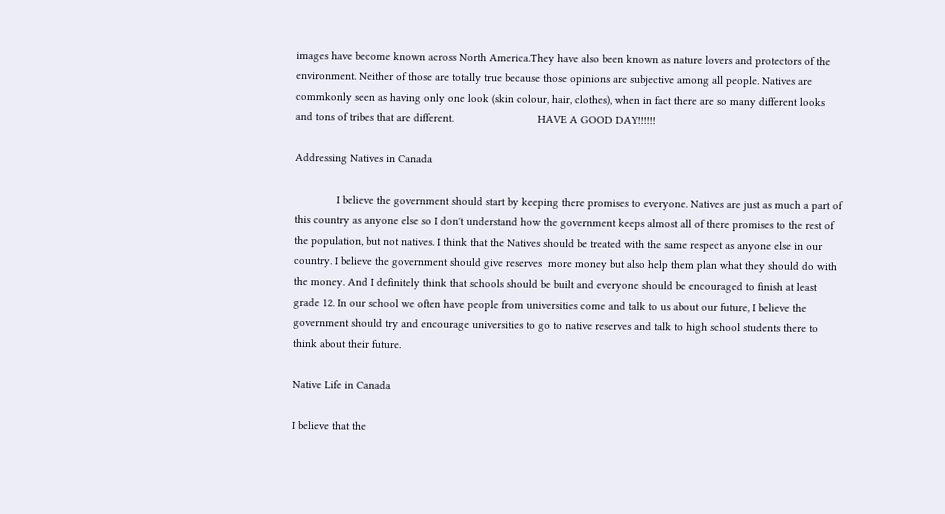images have become known across North America.They have also been known as nature lovers and protectors of the environment. Neither of those are totally true because those opinions are subjective among all people. Natives are commkonly seen as having only one look (skin colour, hair, clothes), when in fact there are so many different looks and tons of tribes that are different.                            HAVE A GOOD DAY!!!!!!

Addressing Natives in Canada

              I believe the government should start by keeping there promises to everyone. Natives are just as much a part of this country as anyone else so I don't understand how the government keeps almost all of there promises to the rest of the population, but not natives. I think that the Natives should be treated with the same respect as anyone else in our country. I believe the government should give reserves  more money but also help them plan what they should do with the money. And I definitely think that schools should be built and everyone should be encouraged to finish at least grade 12. In our school we often have people from universities come and talk to us about our future, I believe the government should try and encourage universities to go to native reserves and talk to high school students there to think about their future.

Native Life in Canada

I believe that the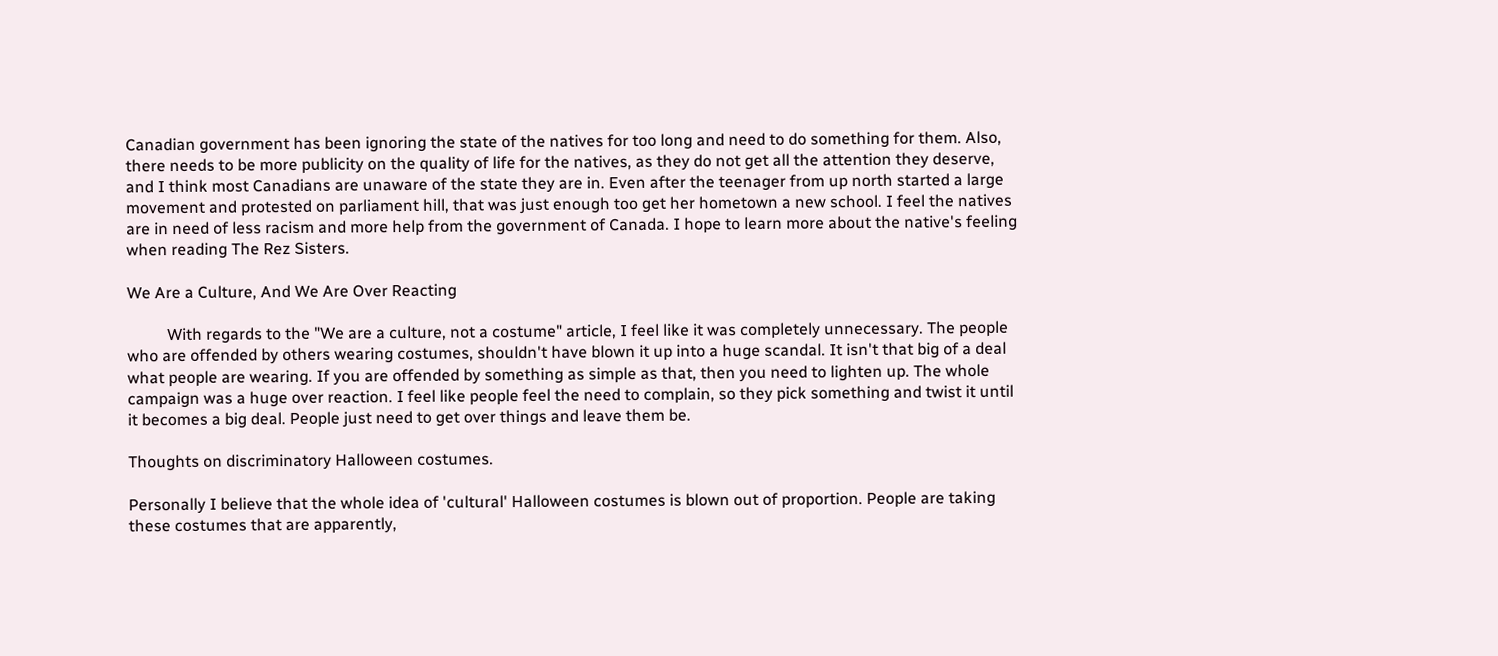Canadian government has been ignoring the state of the natives for too long and need to do something for them. Also, there needs to be more publicity on the quality of life for the natives, as they do not get all the attention they deserve, and I think most Canadians are unaware of the state they are in. Even after the teenager from up north started a large movement and protested on parliament hill, that was just enough too get her hometown a new school. I feel the natives are in need of less racism and more help from the government of Canada. I hope to learn more about the native's feeling when reading The Rez Sisters.

We Are a Culture, And We Are Over Reacting

          With regards to the "We are a culture, not a costume" article, I feel like it was completely unnecessary. The people who are offended by others wearing costumes, shouldn't have blown it up into a huge scandal. It isn't that big of a deal  what people are wearing. If you are offended by something as simple as that, then you need to lighten up. The whole campaign was a huge over reaction. I feel like people feel the need to complain, so they pick something and twist it until it becomes a big deal. People just need to get over things and leave them be.

Thoughts on discriminatory Halloween costumes.

Personally I believe that the whole idea of 'cultural' Halloween costumes is blown out of proportion. People are taking these costumes that are apparently,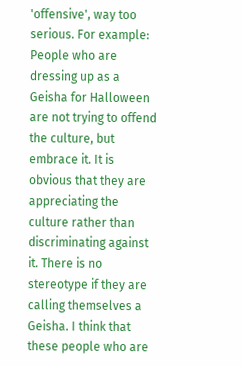'offensive', way too serious. For example: People who are dressing up as a Geisha for Halloween are not trying to offend the culture, but embrace it. It is obvious that they are appreciating the culture rather than discriminating against it. There is no stereotype if they are calling themselves a Geisha. I think that these people who are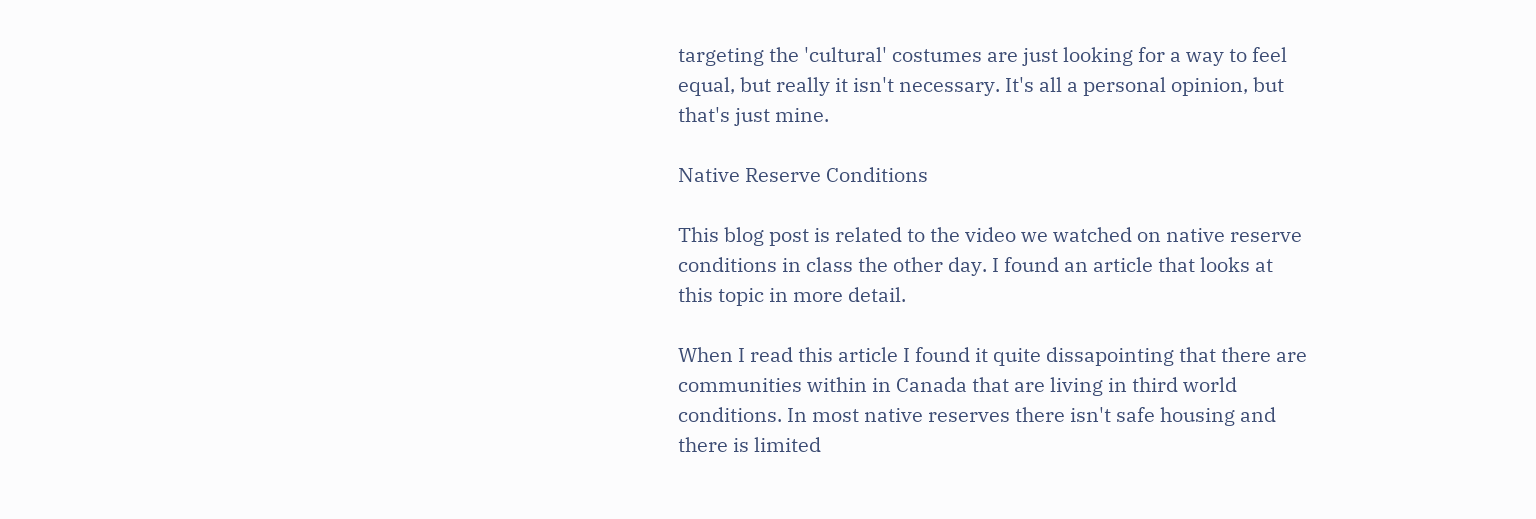targeting the 'cultural' costumes are just looking for a way to feel equal, but really it isn't necessary. It's all a personal opinion, but that's just mine.

Native Reserve Conditions

This blog post is related to the video we watched on native reserve conditions in class the other day. I found an article that looks at this topic in more detail.

When I read this article I found it quite dissapointing that there are communities within in Canada that are living in third world conditions. In most native reserves there isn't safe housing and there is limited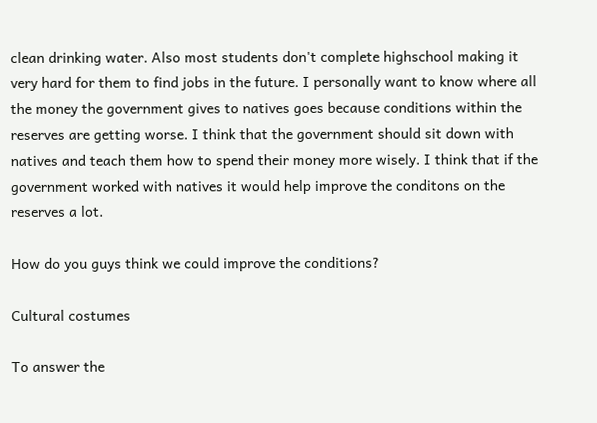clean drinking water. Also most students don't complete highschool making it very hard for them to find jobs in the future. I personally want to know where all the money the government gives to natives goes because conditions within the reserves are getting worse. I think that the government should sit down with natives and teach them how to spend their money more wisely. I think that if the government worked with natives it would help improve the conditons on the reserves a lot.

How do you guys think we could improve the conditions?

Cultural costumes

To answer the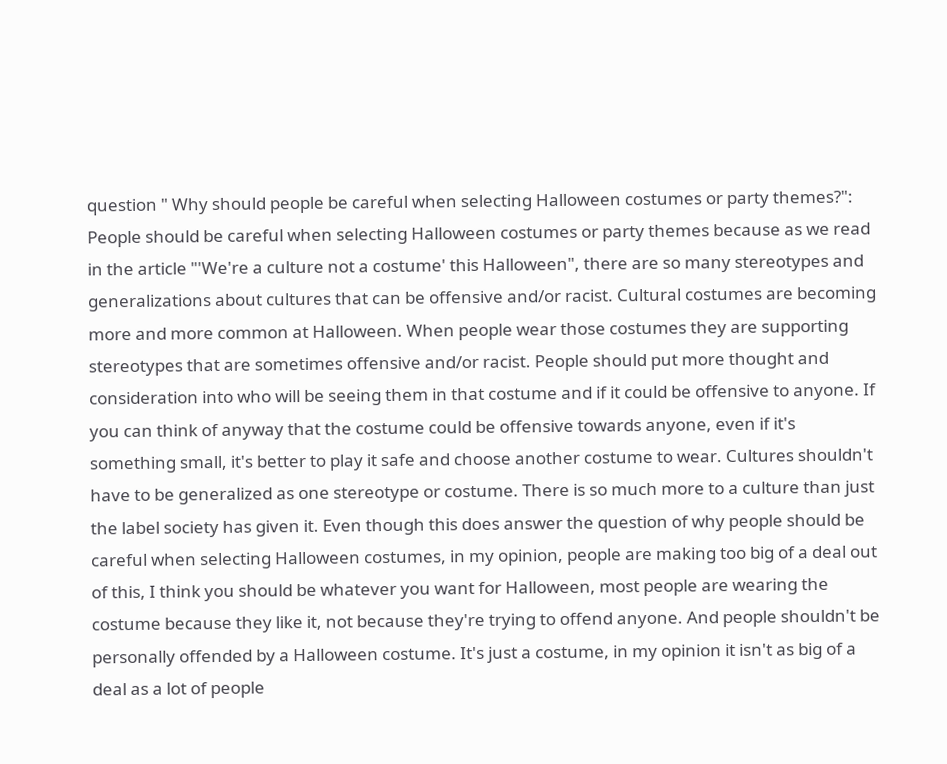question " Why should people be careful when selecting Halloween costumes or party themes?": People should be careful when selecting Halloween costumes or party themes because as we read in the article "'We're a culture not a costume' this Halloween", there are so many stereotypes and generalizations about cultures that can be offensive and/or racist. Cultural costumes are becoming more and more common at Halloween. When people wear those costumes they are supporting stereotypes that are sometimes offensive and/or racist. People should put more thought and consideration into who will be seeing them in that costume and if it could be offensive to anyone. If you can think of anyway that the costume could be offensive towards anyone, even if it's something small, it's better to play it safe and choose another costume to wear. Cultures shouldn't have to be generalized as one stereotype or costume. There is so much more to a culture than just the label society has given it. Even though this does answer the question of why people should be careful when selecting Halloween costumes, in my opinion, people are making too big of a deal out of this, I think you should be whatever you want for Halloween, most people are wearing the costume because they like it, not because they're trying to offend anyone. And people shouldn't be personally offended by a Halloween costume. It's just a costume, in my opinion it isn't as big of a deal as a lot of people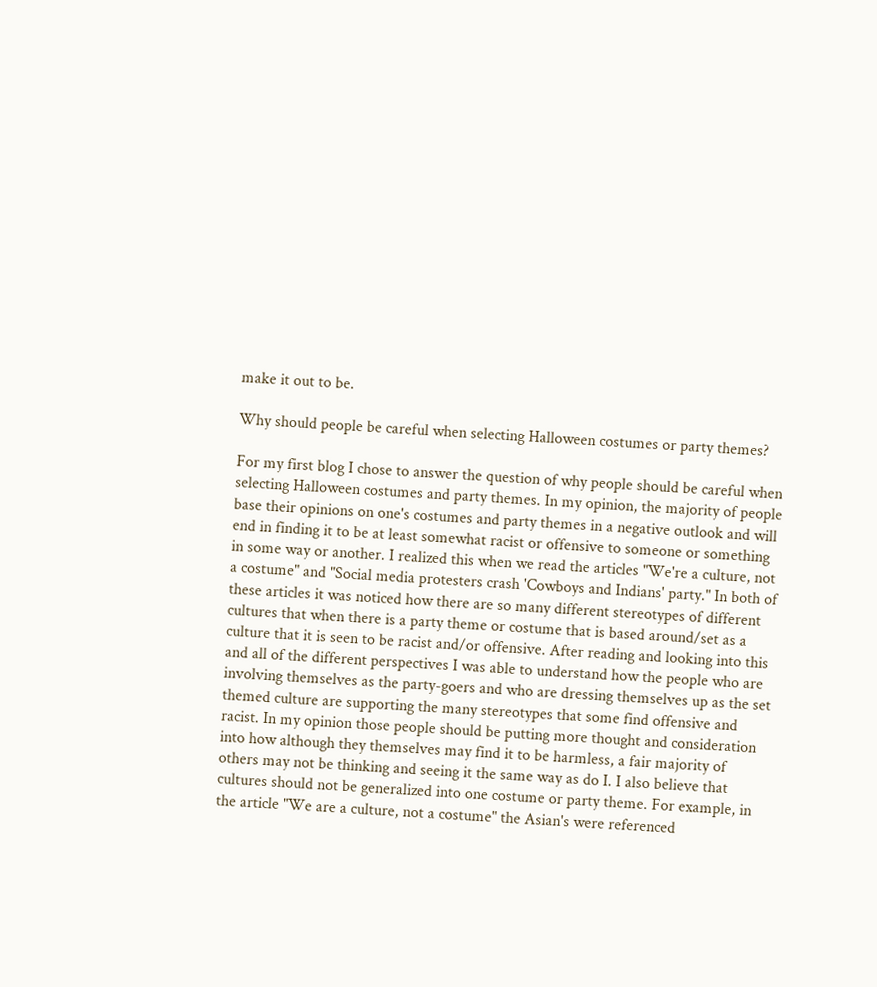make it out to be.

Why should people be careful when selecting Halloween costumes or party themes?

For my first blog I chose to answer the question of why people should be careful when selecting Halloween costumes and party themes. In my opinion, the majority of people base their opinions on one's costumes and party themes in a negative outlook and will end in finding it to be at least somewhat racist or offensive to someone or something in some way or another. I realized this when we read the articles "We're a culture, not a costume" and "Social media protesters crash 'Cowboys and Indians' party." In both of these articles it was noticed how there are so many different stereotypes of different cultures that when there is a party theme or costume that is based around/set as a culture that it is seen to be racist and/or offensive. After reading and looking into this and all of the different perspectives I was able to understand how the people who are involving themselves as the party-goers and who are dressing themselves up as the set themed culture are supporting the many stereotypes that some find offensive and racist. In my opinion those people should be putting more thought and consideration into how although they themselves may find it to be harmless, a fair majority of others may not be thinking and seeing it the same way as do I. I also believe that cultures should not be generalized into one costume or party theme. For example, in the article "We are a culture, not a costume" the Asian's were referenced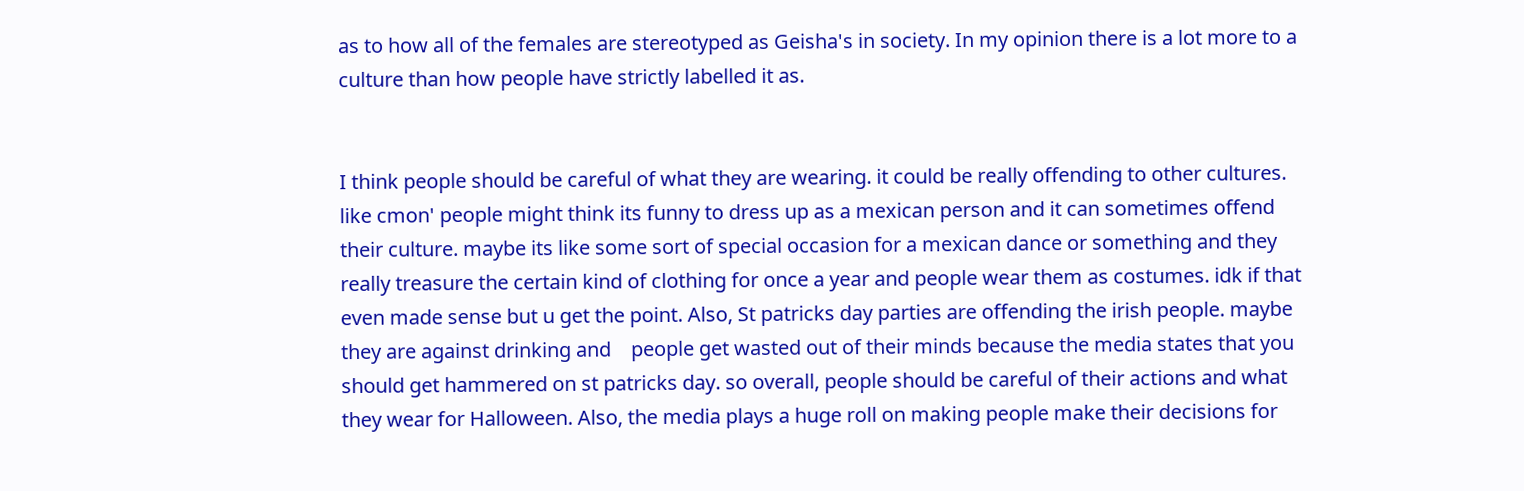as to how all of the females are stereotyped as Geisha's in society. In my opinion there is a lot more to a culture than how people have strictly labelled it as.


I think people should be careful of what they are wearing. it could be really offending to other cultures. like cmon' people might think its funny to dress up as a mexican person and it can sometimes offend their culture. maybe its like some sort of special occasion for a mexican dance or something and they really treasure the certain kind of clothing for once a year and people wear them as costumes. idk if that even made sense but u get the point. Also, St patricks day parties are offending the irish people. maybe they are against drinking and    people get wasted out of their minds because the media states that you should get hammered on st patricks day. so overall, people should be careful of their actions and what they wear for Halloween. Also, the media plays a huge roll on making people make their decisions for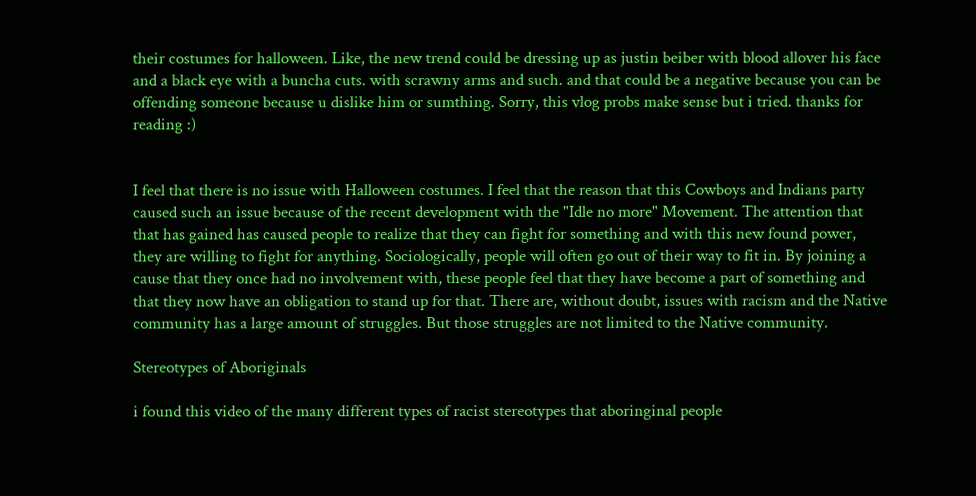their costumes for halloween. Like, the new trend could be dressing up as justin beiber with blood allover his face and a black eye with a buncha cuts. with scrawny arms and such. and that could be a negative because you can be offending someone because u dislike him or sumthing. Sorry, this vlog probs make sense but i tried. thanks for reading :)


I feel that there is no issue with Halloween costumes. I feel that the reason that this Cowboys and Indians party caused such an issue because of the recent development with the "Idle no more" Movement. The attention that that has gained has caused people to realize that they can fight for something and with this new found power, they are willing to fight for anything. Sociologically, people will often go out of their way to fit in. By joining a cause that they once had no involvement with, these people feel that they have become a part of something and that they now have an obligation to stand up for that. There are, without doubt, issues with racism and the Native community has a large amount of struggles. But those struggles are not limited to the Native community.

Stereotypes of Aboriginals

i found this video of the many different types of racist stereotypes that aboringinal people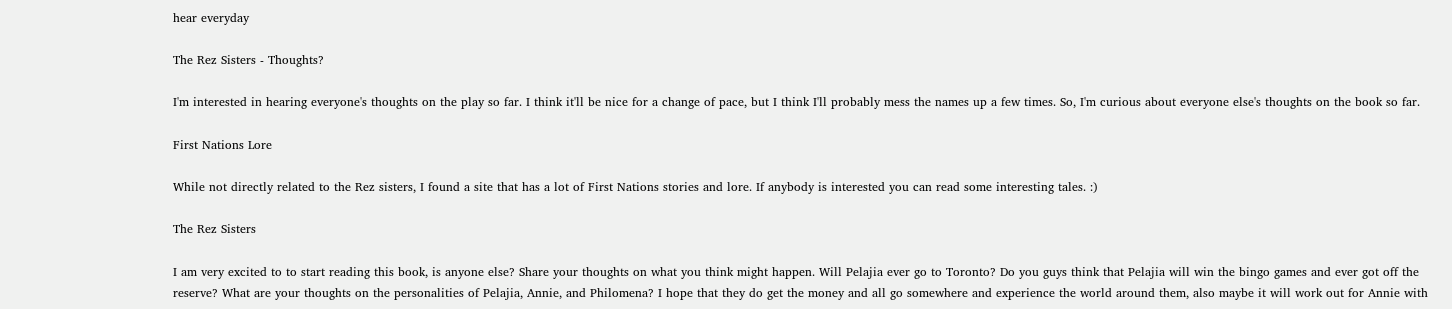hear everyday

The Rez Sisters - Thoughts?

I'm interested in hearing everyone's thoughts on the play so far. I think it'll be nice for a change of pace, but I think I'll probably mess the names up a few times. So, I'm curious about everyone else's thoughts on the book so far.

First Nations Lore

While not directly related to the Rez sisters, I found a site that has a lot of First Nations stories and lore. If anybody is interested you can read some interesting tales. :)

The Rez Sisters

I am very excited to to start reading this book, is anyone else? Share your thoughts on what you think might happen. Will Pelajia ever go to Toronto? Do you guys think that Pelajia will win the bingo games and ever got off the reserve? What are your thoughts on the personalities of Pelajia, Annie, and Philomena? I hope that they do get the money and all go somewhere and experience the world around them, also maybe it will work out for Annie with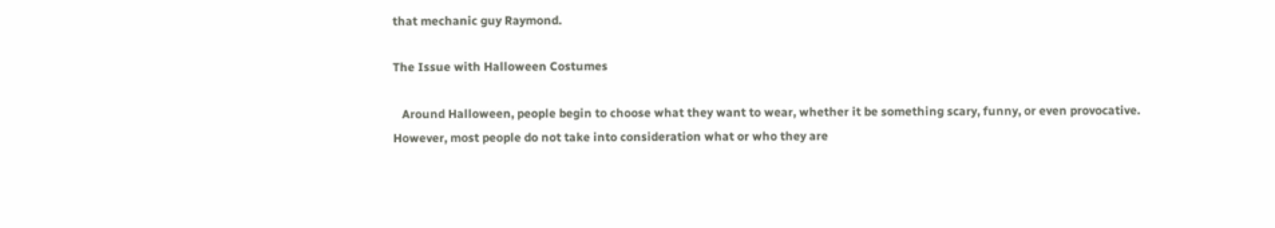that mechanic guy Raymond.

The Issue with Halloween Costumes

   Around Halloween, people begin to choose what they want to wear, whether it be something scary, funny, or even provocative. However, most people do not take into consideration what or who they are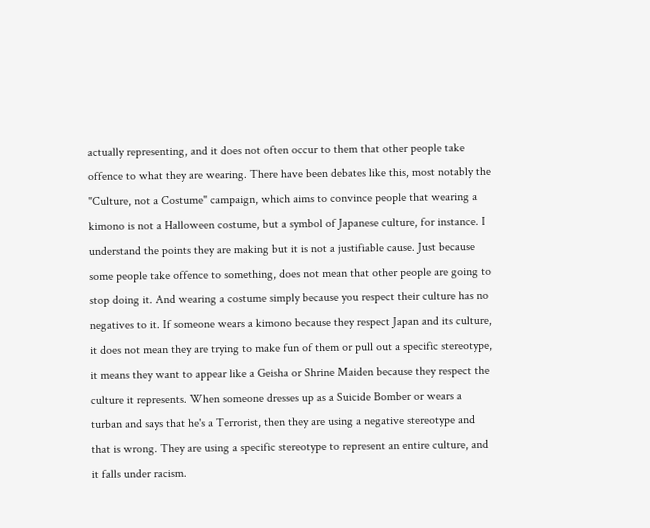actually representing, and it does not often occur to them that other people take offence to what they are wearing. There have been debates like this, most notably the "Culture, not a Costume" campaign, which aims to convince people that wearing a kimono is not a Halloween costume, but a symbol of Japanese culture, for instance. I understand the points they are making but it is not a justifiable cause. Just because some people take offence to something, does not mean that other people are going to stop doing it. And wearing a costume simply because you respect their culture has no negatives to it. If someone wears a kimono because they respect Japan and its culture, it does not mean they are trying to make fun of them or pull out a specific stereotype, it means they want to appear like a Geisha or Shrine Maiden because they respect the culture it represents. When someone dresses up as a Suicide Bomber or wears a turban and says that he's a Terrorist, then they are using a negative stereotype and that is wrong. They are using a specific stereotype to represent an entire culture, and it falls under racism.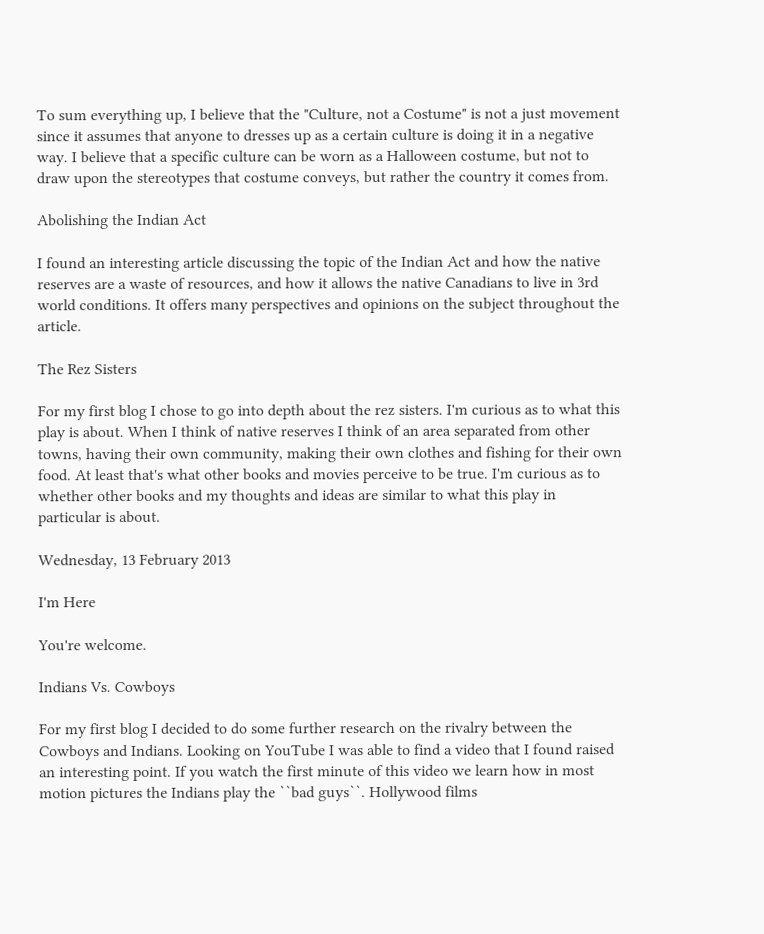To sum everything up, I believe that the "Culture, not a Costume" is not a just movement since it assumes that anyone to dresses up as a certain culture is doing it in a negative way. I believe that a specific culture can be worn as a Halloween costume, but not to draw upon the stereotypes that costume conveys, but rather the country it comes from.

Abolishing the Indian Act

I found an interesting article discussing the topic of the Indian Act and how the native reserves are a waste of resources, and how it allows the native Canadians to live in 3rd world conditions. It offers many perspectives and opinions on the subject throughout the article.

The Rez Sisters

For my first blog I chose to go into depth about the rez sisters. I'm curious as to what this play is about. When I think of native reserves I think of an area separated from other towns, having their own community, making their own clothes and fishing for their own food. At least that's what other books and movies perceive to be true. I'm curious as to whether other books and my thoughts and ideas are similar to what this play in particular is about.

Wednesday, 13 February 2013

I'm Here

You're welcome.

Indians Vs. Cowboys

For my first blog I decided to do some further research on the rivalry between the Cowboys and Indians. Looking on YouTube I was able to find a video that I found raised an interesting point. If you watch the first minute of this video we learn how in most motion pictures the Indians play the ``bad guys``. Hollywood films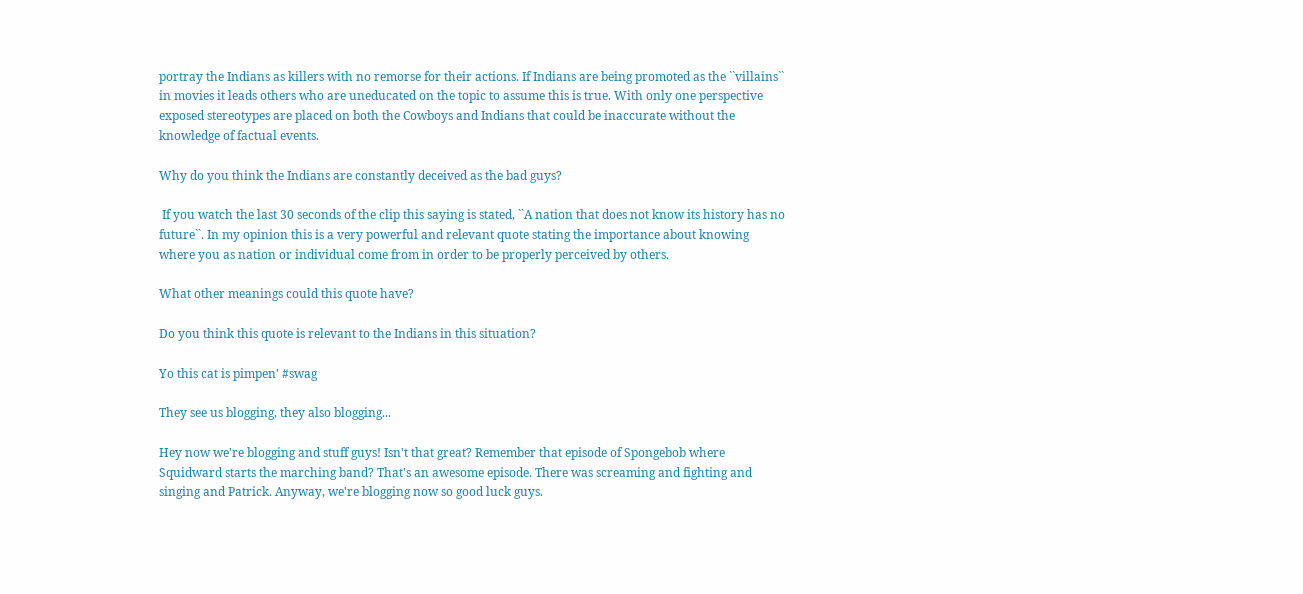portray the Indians as killers with no remorse for their actions. If Indians are being promoted as the ``villains`` in movies it leads others who are uneducated on the topic to assume this is true. With only one perspective exposed stereotypes are placed on both the Cowboys and Indians that could be inaccurate without the knowledge of factual events.

Why do you think the Indians are constantly deceived as the bad guys?

 If you watch the last 30 seconds of the clip this saying is stated, ``A nation that does not know its history has no future``. In my opinion this is a very powerful and relevant quote stating the importance about knowing where you as nation or individual come from in order to be properly perceived by others.

What other meanings could this quote have?

Do you think this quote is relevant to the Indians in this situation?

Yo this cat is pimpen' #swag

They see us blogging, they also blogging...

Hey now we're blogging and stuff guys! Isn't that great? Remember that episode of Spongebob where Squidward starts the marching band? That's an awesome episode. There was screaming and fighting and singing and Patrick. Anyway, we're blogging now so good luck guys.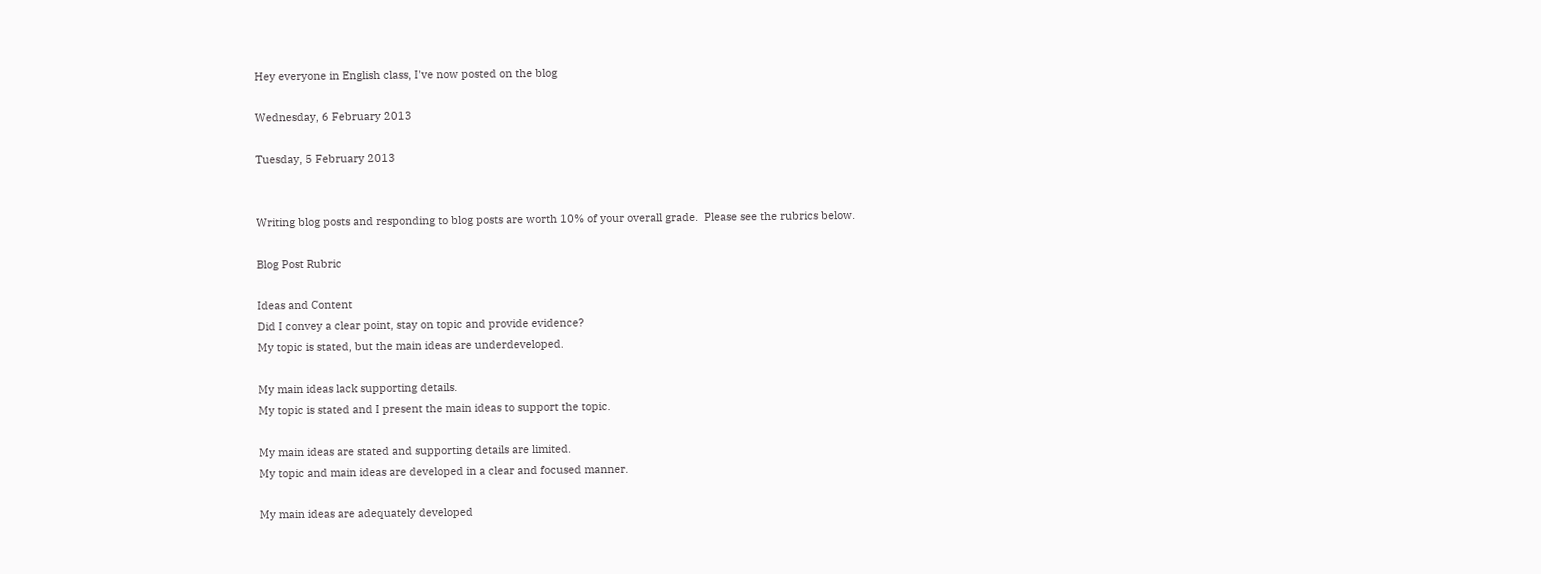Hey everyone in English class, I've now posted on the blog

Wednesday, 6 February 2013

Tuesday, 5 February 2013


Writing blog posts and responding to blog posts are worth 10% of your overall grade.  Please see the rubrics below.

Blog Post Rubric

Ideas and Content
Did I convey a clear point, stay on topic and provide evidence?
My topic is stated, but the main ideas are underdeveloped.

My main ideas lack supporting details.
My topic is stated and I present the main ideas to support the topic.

My main ideas are stated and supporting details are limited.
My topic and main ideas are developed in a clear and focused manner.

My main ideas are adequately developed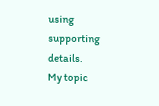using supporting details.
My topic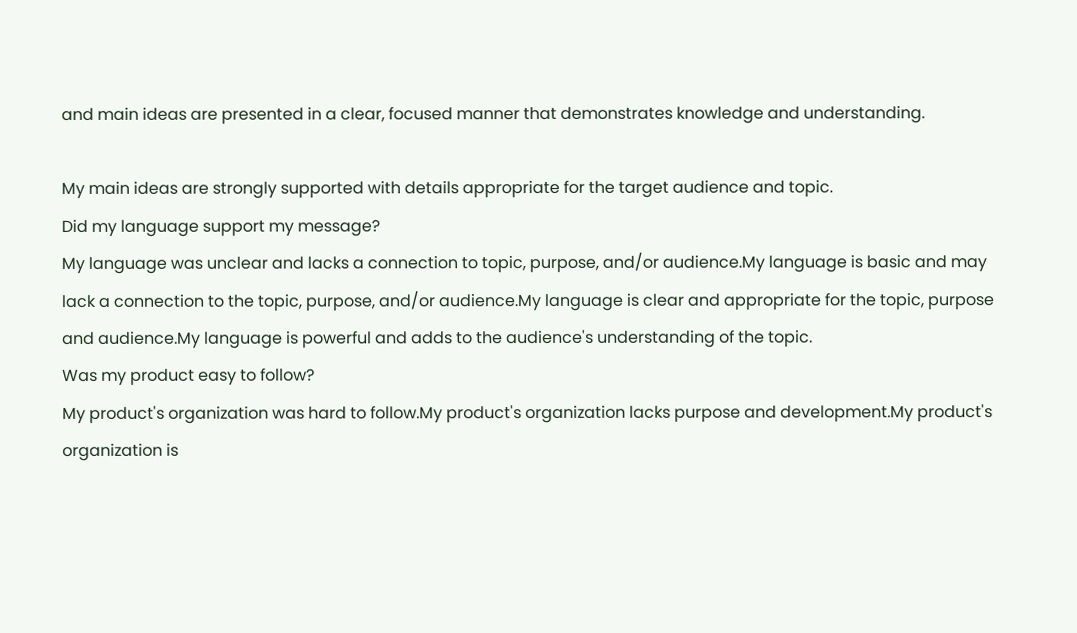and main ideas are presented in a clear, focused manner that demonstrates knowledge and understanding.

My main ideas are strongly supported with details appropriate for the target audience and topic.
Did my language support my message?
My language was unclear and lacks a connection to topic, purpose, and/or audience.My language is basic and may lack a connection to the topic, purpose, and/or audience.My language is clear and appropriate for the topic, purpose and audience.My language is powerful and adds to the audience's understanding of the topic.
Was my product easy to follow?
My product's organization was hard to follow.My product's organization lacks purpose and development.My product's organization is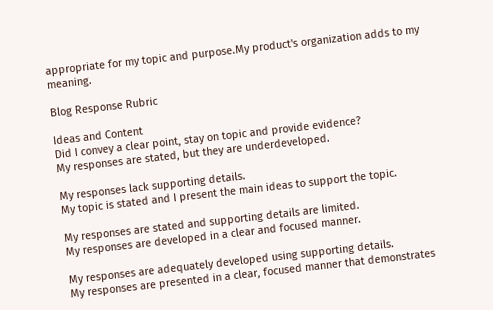appropriate for my topic and purpose.My product's organization adds to my meaning.

Blog Response Rubric

Ideas and Content
Did I convey a clear point, stay on topic and provide evidence?
My responses are stated, but they are underdeveloped.

My responses lack supporting details.
My topic is stated and I present the main ideas to support the topic.

My responses are stated and supporting details are limited.
My responses are developed in a clear and focused manner.

My responses are adequately developed using supporting details.
My responses are presented in a clear, focused manner that demonstrates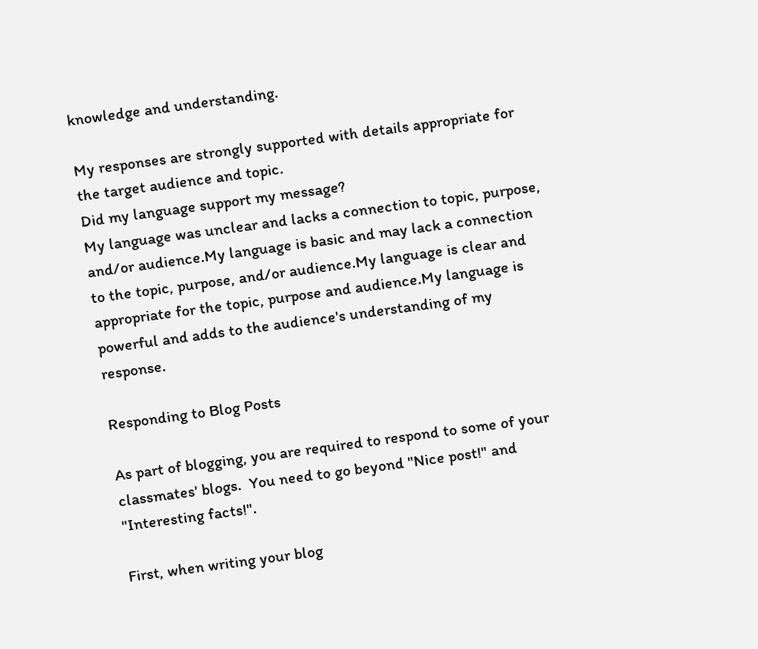knowledge and understanding.

My responses are strongly supported with details appropriate for the target audience and topic.
Did my language support my message?
My language was unclear and lacks a connection to topic, purpose, and/or audience.My language is basic and may lack a connection to the topic, purpose, and/or audience.My language is clear and appropriate for the topic, purpose and audience.My language is powerful and adds to the audience's understanding of my response.

Responding to Blog Posts

As part of blogging, you are required to respond to some of your classmates' blogs.  You need to go beyond "Nice post!" and "Interesting facts!".

First, when writing your blog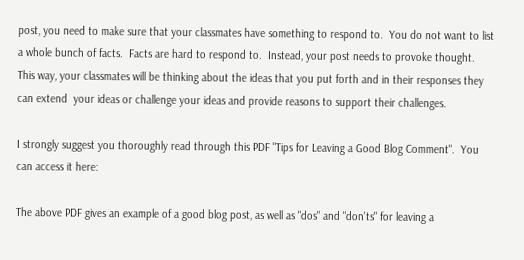post, you need to make sure that your classmates have something to respond to.  You do not want to list a whole bunch of facts.  Facts are hard to respond to.  Instead, your post needs to provoke thought.  This way, your classmates will be thinking about the ideas that you put forth and in their responses they can extend  your ideas or challenge your ideas and provide reasons to support their challenges.

I strongly suggest you thoroughly read through this PDF "Tips for Leaving a Good Blog Comment".  You can access it here:

The above PDF gives an example of a good blog post, as well as "dos" and "don'ts" for leaving a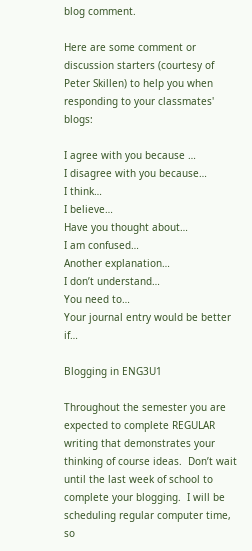blog comment.

Here are some comment or discussion starters (courtesy of Peter Skillen) to help you when responding to your classmates' blogs:

I agree with you because …
I disagree with you because…
I think…
I believe…
Have you thought about…
I am confused…
Another explanation…
I don’t understand…
You need to…
Your journal entry would be better if…

Blogging in ENG3U1

Throughout the semester you are expected to complete REGULAR writing that demonstrates your thinking of course ideas.  Don’t wait until the last week of school to complete your blogging.  I will be scheduling regular computer time, so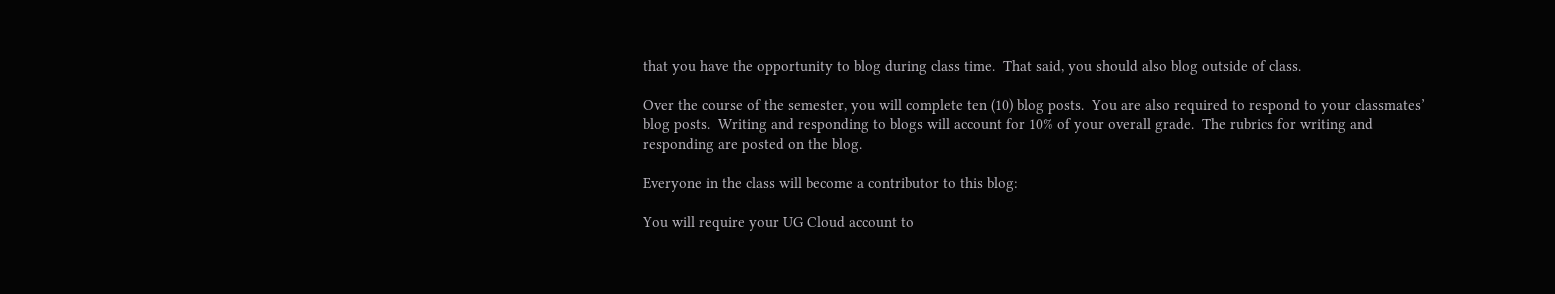that you have the opportunity to blog during class time.  That said, you should also blog outside of class.

Over the course of the semester, you will complete ten (10) blog posts.  You are also required to respond to your classmates’ blog posts.  Writing and responding to blogs will account for 10% of your overall grade.  The rubrics for writing and responding are posted on the blog.

Everyone in the class will become a contributor to this blog:

You will require your UG Cloud account to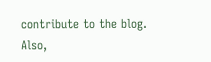contribute to the blog.  Also,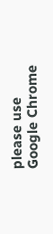please use Google Chrome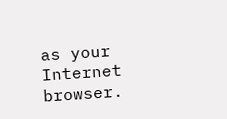as your Internet browser.